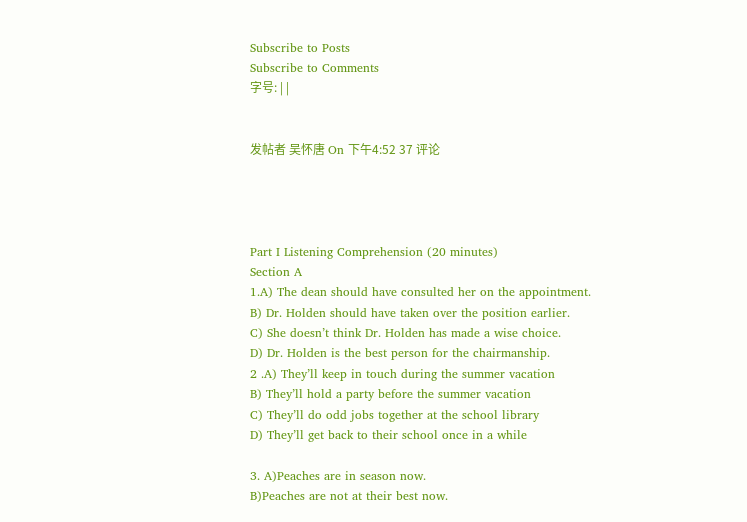Subscribe to Posts
Subscribe to Comments
字号: | |


发帖者 吴怀唐 On 下午4:52 37 评论




Part I Listening Comprehension (20 minutes)
Section A
1.A) The dean should have consulted her on the appointment.
B) Dr. Holden should have taken over the position earlier.
C) She doesn’t think Dr. Holden has made a wise choice.
D) Dr. Holden is the best person for the chairmanship.
2 .A) They’ll keep in touch during the summer vacation
B) They’ll hold a party before the summer vacation
C) They’ll do odd jobs together at the school library
D) They’ll get back to their school once in a while

3. A)Peaches are in season now.
B)Peaches are not at their best now.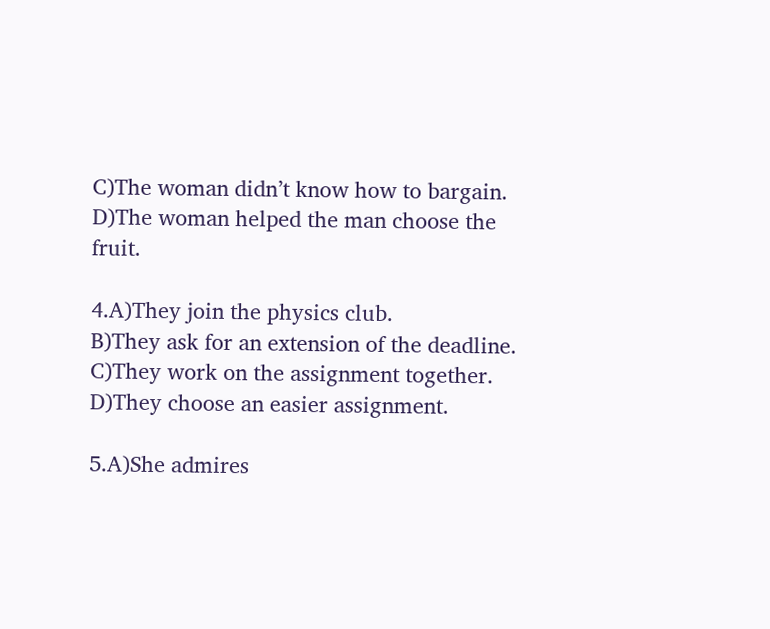C)The woman didn’t know how to bargain.
D)The woman helped the man choose the fruit.

4.A)They join the physics club.
B)They ask for an extension of the deadline.
C)They work on the assignment together.
D)They choose an easier assignment.

5.A)She admires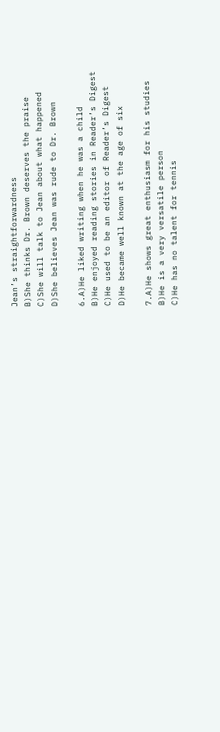Jean’s straightforwardness
B)She thinks Dr. Brown deserves the praise
C)She will talk to Jean about what happened
D)She believes Jean was rude to Dr. Brown

6.A)He liked writing when he was a child
B)He enjoyed reading stories in Reader’s Digest
C)He used to be an editor of Reader’s Digest
D)He became well known at the age of six

7.A)He shows great enthusiasm for his studies
B)He is a very versatile person
C)He has no talent for tennis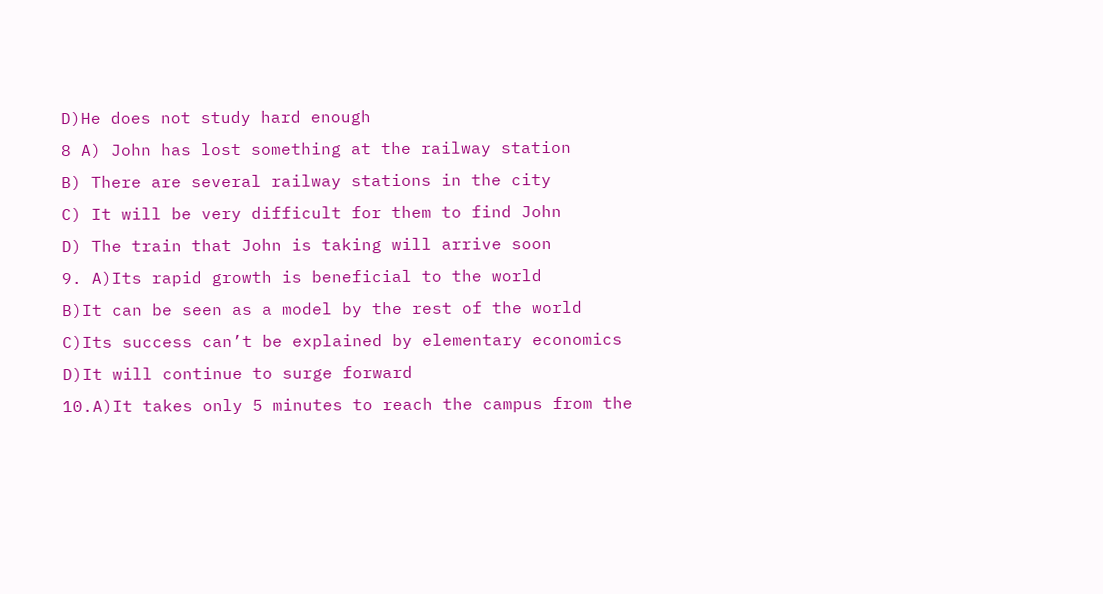D)He does not study hard enough
8 A) John has lost something at the railway station
B) There are several railway stations in the city
C) It will be very difficult for them to find John
D) The train that John is taking will arrive soon
9. A)Its rapid growth is beneficial to the world
B)It can be seen as a model by the rest of the world
C)Its success can’t be explained by elementary economics
D)It will continue to surge forward
10.A)It takes only 5 minutes to reach the campus from the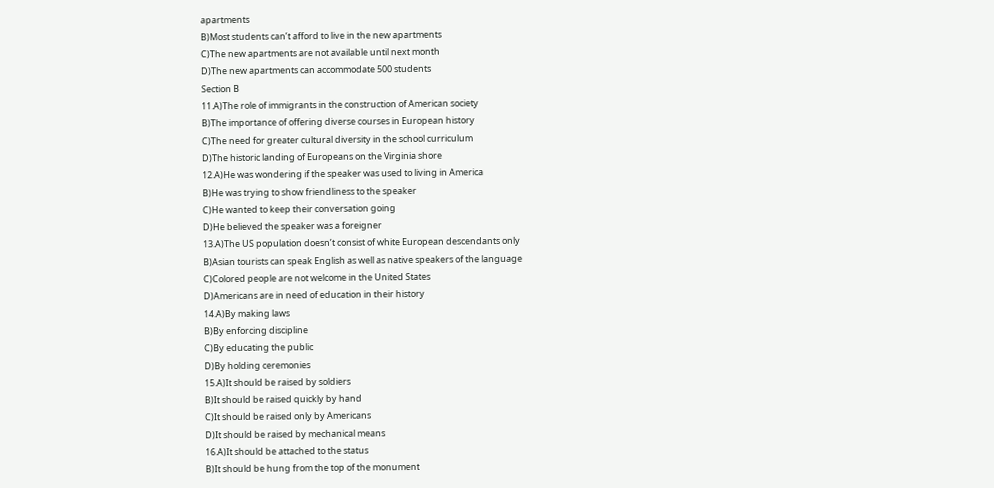apartments
B)Most students can’t afford to live in the new apartments
C)The new apartments are not available until next month
D)The new apartments can accommodate 500 students
Section B
11.A)The role of immigrants in the construction of American society
B)The importance of offering diverse courses in European history
C)The need for greater cultural diversity in the school curriculum
D)The historic landing of Europeans on the Virginia shore
12.A)He was wondering if the speaker was used to living in America
B)He was trying to show friendliness to the speaker
C)He wanted to keep their conversation going
D)He believed the speaker was a foreigner
13.A)The US population doesn’t consist of white European descendants only
B)Asian tourists can speak English as well as native speakers of the language
C)Colored people are not welcome in the United States
D)Americans are in need of education in their history
14.A)By making laws
B)By enforcing discipline
C)By educating the public
D)By holding ceremonies
15.A)It should be raised by soldiers
B)It should be raised quickly by hand
C)It should be raised only by Americans
D)It should be raised by mechanical means
16.A)It should be attached to the status
B)It should be hung from the top of the monument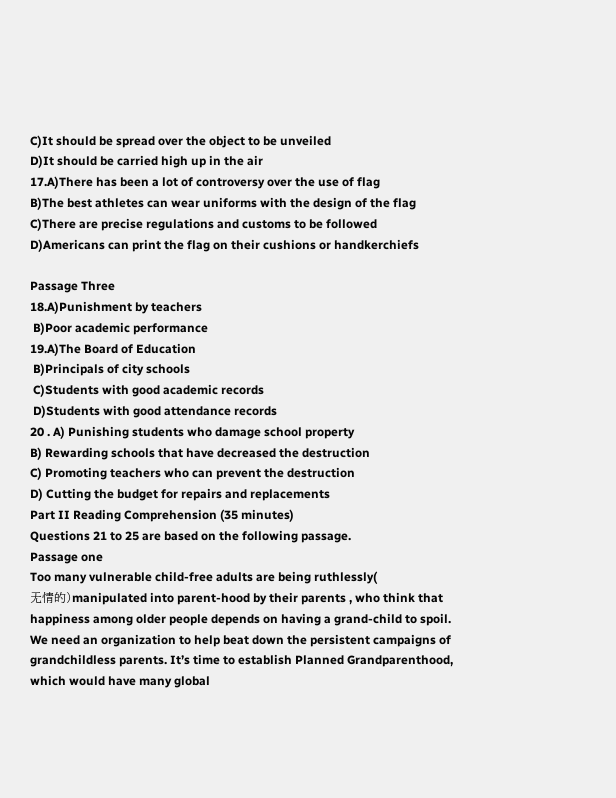C)It should be spread over the object to be unveiled
D)It should be carried high up in the air
17.A)There has been a lot of controversy over the use of flag
B)The best athletes can wear uniforms with the design of the flag
C)There are precise regulations and customs to be followed
D)Americans can print the flag on their cushions or handkerchiefs

Passage Three
18.A)Punishment by teachers
 B)Poor academic performance
19.A)The Board of Education
 B)Principals of city schools
 C)Students with good academic records
 D)Students with good attendance records
20 . A) Punishing students who damage school property
B) Rewarding schools that have decreased the destruction
C) Promoting teachers who can prevent the destruction
D) Cutting the budget for repairs and replacements
Part II Reading Comprehension (35 minutes)
Questions 21 to 25 are based on the following passage.
Passage one
Too many vulnerable child-free adults are being ruthlessly(
无情的)manipulated into parent-hood by their parents , who think that happiness among older people depends on having a grand-child to spoil. We need an organization to help beat down the persistent campaigns of grandchildless parents. It’s time to establish Planned Grandparenthood, which would have many global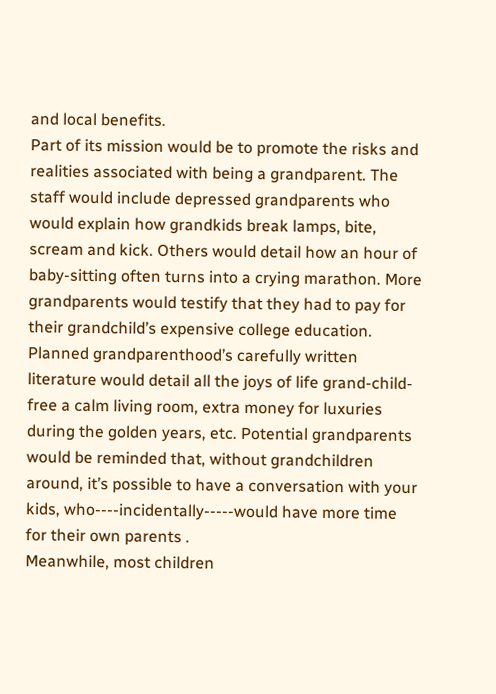and local benefits.
Part of its mission would be to promote the risks and realities associated with being a grandparent. The staff would include depressed grandparents who would explain how grandkids break lamps, bite, scream and kick. Others would detail how an hour of baby-sitting often turns into a crying marathon. More grandparents would testify that they had to pay for their grandchild’s expensive college education.
Planned grandparenthood’s carefully written literature would detail all the joys of life grand-child-free a calm living room, extra money for luxuries during the golden years, etc. Potential grandparents would be reminded that, without grandchildren around, it’s possible to have a conversation with your kids, who----incidentally-----would have more time for their own parents .
Meanwhile, most children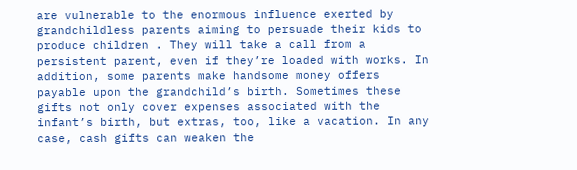are vulnerable to the enormous influence exerted by grandchildless parents aiming to persuade their kids to produce children . They will take a call from a persistent parent, even if they’re loaded with works. In addition, some parents make handsome money offers payable upon the grandchild’s birth. Sometimes these gifts not only cover expenses associated with the infant’s birth, but extras, too, like a vacation. In any case, cash gifts can weaken the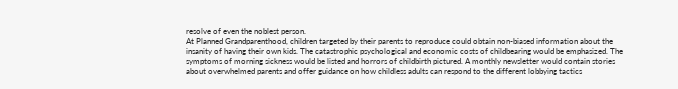resolve of even the noblest person.
At Planned Grandparenthood, children targeted by their parents to reproduce could obtain non-biased information about the insanity of having their own kids. The catastrophic psychological and economic costs of childbearing would be emphasized. The symptoms of morning sickness would be listed and horrors of childbirth pictured. A monthly newsletter would contain stories about overwhelmed parents and offer guidance on how childless adults can respond to the different lobbying tactics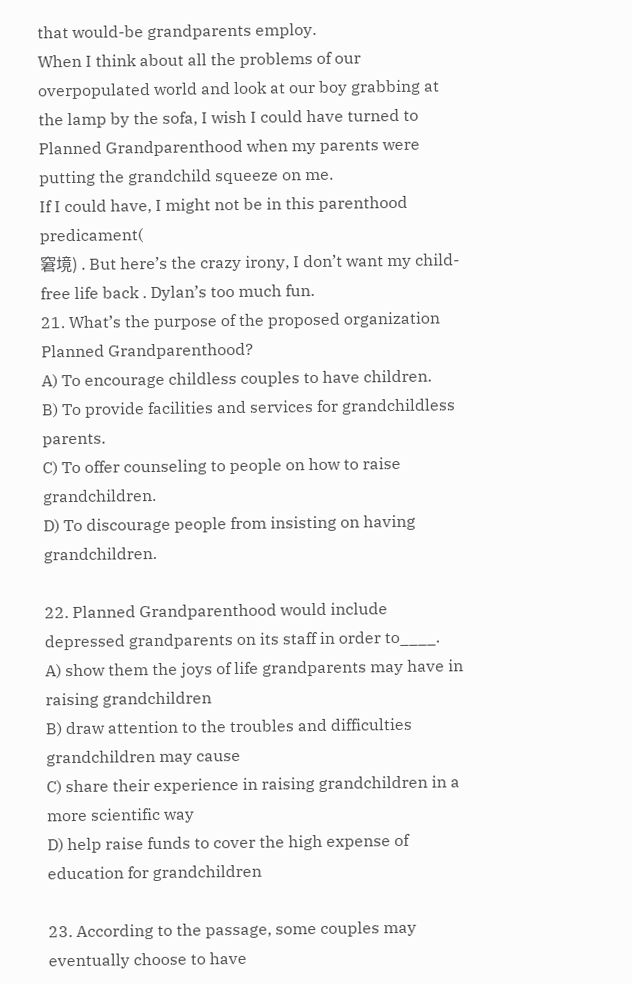that would-be grandparents employ.
When I think about all the problems of our overpopulated world and look at our boy grabbing at the lamp by the sofa, I wish I could have turned to Planned Grandparenthood when my parents were putting the grandchild squeeze on me.
If I could have, I might not be in this parenthood predicament(
窘境) . But here’s the crazy irony, I don’t want my child-free life back . Dylan’s too much fun.
21. What’s the purpose of the proposed organization Planned Grandparenthood?
A) To encourage childless couples to have children.
B) To provide facilities and services for grandchildless parents.
C) To offer counseling to people on how to raise grandchildren.
D) To discourage people from insisting on having grandchildren.

22. Planned Grandparenthood would include depressed grandparents on its staff in order to____.
A) show them the joys of life grandparents may have in raising grandchildren
B) draw attention to the troubles and difficulties grandchildren may cause
C) share their experience in raising grandchildren in a more scientific way
D) help raise funds to cover the high expense of education for grandchildren

23. According to the passage, some couples may eventually choose to have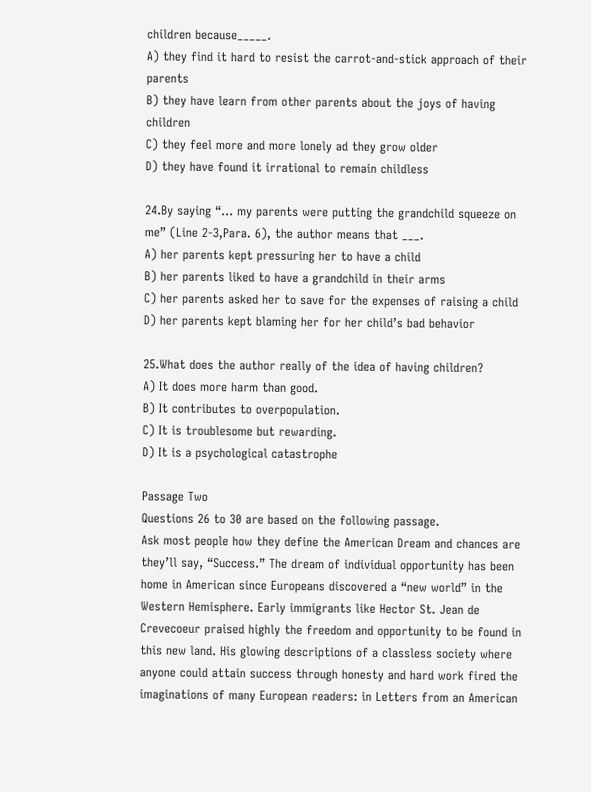children because_____.
A) they find it hard to resist the carrot-and-stick approach of their parents
B) they have learn from other parents about the joys of having children
C) they feel more and more lonely ad they grow older
D) they have found it irrational to remain childless

24.By saying “… my parents were putting the grandchild squeeze on me” (Line 2-3,Para. 6), the author means that ___.
A) her parents kept pressuring her to have a child
B) her parents liked to have a grandchild in their arms
C) her parents asked her to save for the expenses of raising a child
D) her parents kept blaming her for her child’s bad behavior

25.What does the author really of the idea of having children?
A) It does more harm than good.
B) It contributes to overpopulation.
C) It is troublesome but rewarding.
D) It is a psychological catastrophe

Passage Two
Questions 26 to 30 are based on the following passage.
Ask most people how they define the American Dream and chances are they’ll say, “Success.” The dream of individual opportunity has been home in American since Europeans discovered a “new world” in the Western Hemisphere. Early immigrants like Hector St. Jean de Crevecoeur praised highly the freedom and opportunity to be found in this new land. His glowing descriptions of a classless society where anyone could attain success through honesty and hard work fired the imaginations of many European readers: in Letters from an American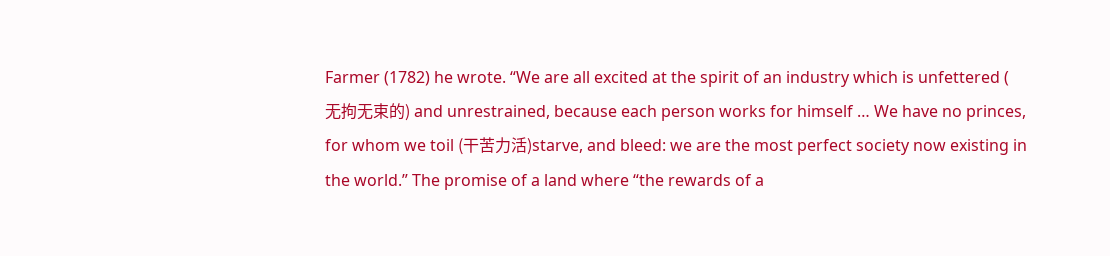Farmer (1782) he wrote. “We are all excited at the spirit of an industry which is unfettered (
无拘无束的) and unrestrained, because each person works for himself … We have no princes, for whom we toil (干苦力活)starve, and bleed: we are the most perfect society now existing in the world.” The promise of a land where “the rewards of a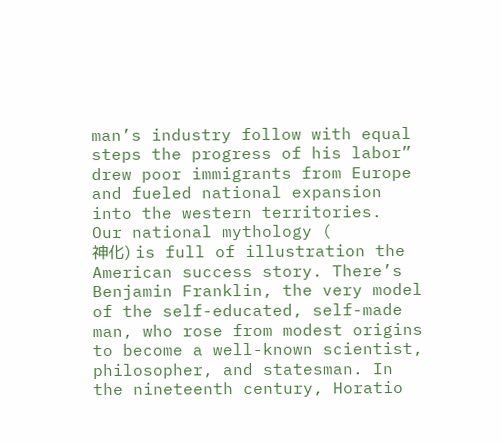man’s industry follow with equal steps the progress of his labor” drew poor immigrants from Europe and fueled national expansion into the western territories.
Our national mythology (
神化) is full of illustration the American success story. There’s Benjamin Franklin, the very model of the self-educated, self-made man, who rose from modest origins to become a well-known scientist, philosopher, and statesman. In the nineteenth century, Horatio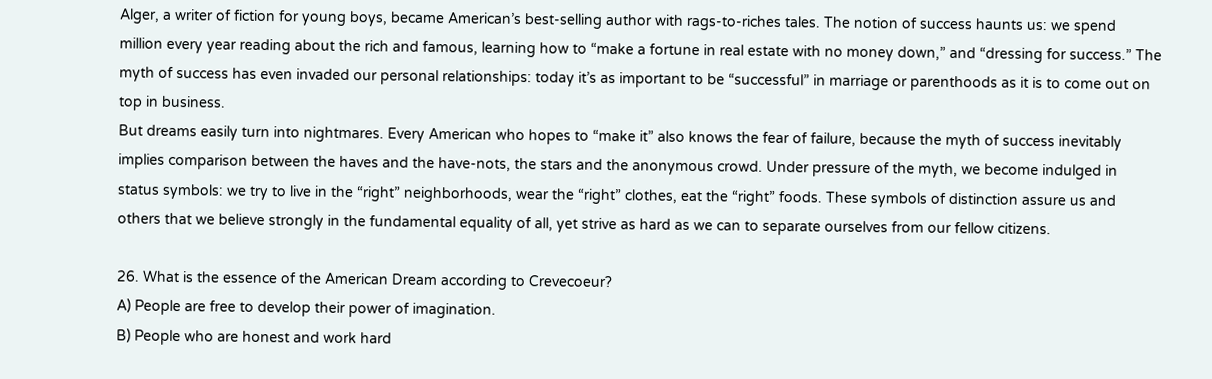Alger, a writer of fiction for young boys, became American’s best-selling author with rags-to-riches tales. The notion of success haunts us: we spend million every year reading about the rich and famous, learning how to “make a fortune in real estate with no money down,” and “dressing for success.” The myth of success has even invaded our personal relationships: today it’s as important to be “successful” in marriage or parenthoods as it is to come out on top in business.
But dreams easily turn into nightmares. Every American who hopes to “make it” also knows the fear of failure, because the myth of success inevitably implies comparison between the haves and the have-nots, the stars and the anonymous crowd. Under pressure of the myth, we become indulged in status symbols: we try to live in the “right” neighborhoods, wear the “right” clothes, eat the “right” foods. These symbols of distinction assure us and others that we believe strongly in the fundamental equality of all, yet strive as hard as we can to separate ourselves from our fellow citizens.

26. What is the essence of the American Dream according to Crevecoeur?
A) People are free to develop their power of imagination.
B) People who are honest and work hard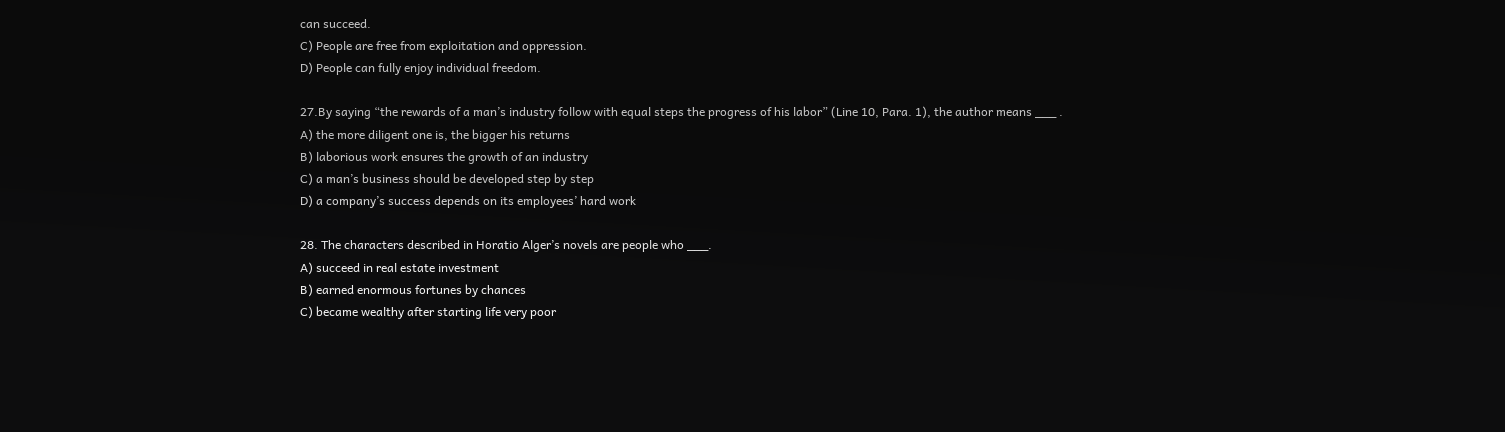can succeed.
C) People are free from exploitation and oppression.
D) People can fully enjoy individual freedom.

27.By saying “the rewards of a man’s industry follow with equal steps the progress of his labor” (Line 10, Para. 1), the author means ___ .
A) the more diligent one is, the bigger his returns
B) laborious work ensures the growth of an industry
C) a man’s business should be developed step by step
D) a company’s success depends on its employees’ hard work

28. The characters described in Horatio Alger’s novels are people who ___.
A) succeed in real estate investment
B) earned enormous fortunes by chances
C) became wealthy after starting life very poor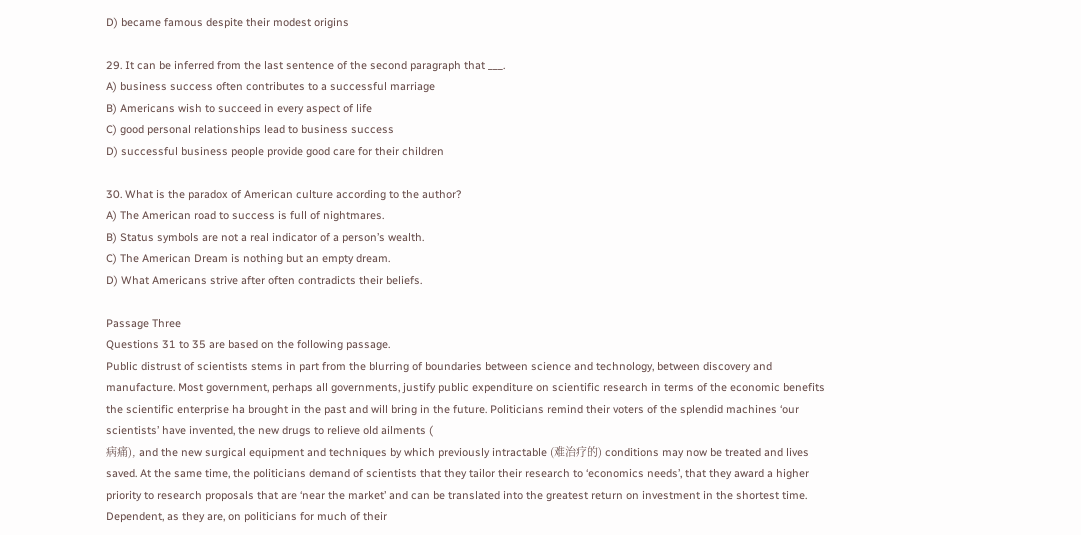D) became famous despite their modest origins

29. It can be inferred from the last sentence of the second paragraph that ___.
A) business success often contributes to a successful marriage
B) Americans wish to succeed in every aspect of life
C) good personal relationships lead to business success
D) successful business people provide good care for their children

30. What is the paradox of American culture according to the author?
A) The American road to success is full of nightmares.
B) Status symbols are not a real indicator of a person’s wealth.
C) The American Dream is nothing but an empty dream.
D) What Americans strive after often contradicts their beliefs.

Passage Three
Questions 31 to 35 are based on the following passage.
Public distrust of scientists stems in part from the blurring of boundaries between science and technology, between discovery and manufacture. Most government, perhaps all governments, justify public expenditure on scientific research in terms of the economic benefits the scientific enterprise ha brought in the past and will bring in the future. Politicians remind their voters of the splendid machines ‘our scientists’ have invented, the new drugs to relieve old ailments (
病痛), and the new surgical equipment and techniques by which previously intractable (难治疗的) conditions may now be treated and lives saved. At the same time, the politicians demand of scientists that they tailor their research to ‘economics needs’, that they award a higher priority to research proposals that are ‘near the market’ and can be translated into the greatest return on investment in the shortest time. Dependent, as they are, on politicians for much of their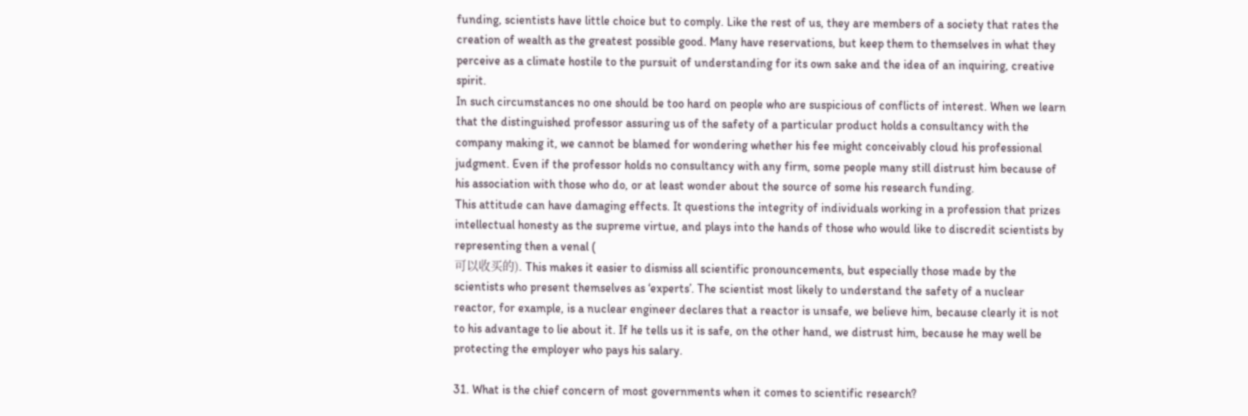funding, scientists have little choice but to comply. Like the rest of us, they are members of a society that rates the creation of wealth as the greatest possible good. Many have reservations, but keep them to themselves in what they perceive as a climate hostile to the pursuit of understanding for its own sake and the idea of an inquiring, creative spirit.
In such circumstances no one should be too hard on people who are suspicious of conflicts of interest. When we learn that the distinguished professor assuring us of the safety of a particular product holds a consultancy with the company making it, we cannot be blamed for wondering whether his fee might conceivably cloud his professional judgment. Even if the professor holds no consultancy with any firm, some people many still distrust him because of his association with those who do, or at least wonder about the source of some his research funding.
This attitude can have damaging effects. It questions the integrity of individuals working in a profession that prizes intellectual honesty as the supreme virtue, and plays into the hands of those who would like to discredit scientists by representing then a venal (
可以收买的). This makes it easier to dismiss all scientific pronouncements, but especially those made by the scientists who present themselves as ‘experts’. The scientist most likely to understand the safety of a nuclear reactor, for example, is a nuclear engineer declares that a reactor is unsafe, we believe him, because clearly it is not to his advantage to lie about it. If he tells us it is safe, on the other hand, we distrust him, because he may well be protecting the employer who pays his salary.

31. What is the chief concern of most governments when it comes to scientific research?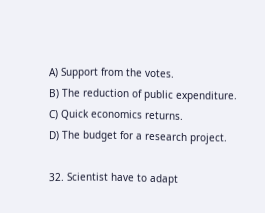A) Support from the votes.
B) The reduction of public expenditure.
C) Quick economics returns.
D) The budget for a research project.

32. Scientist have to adapt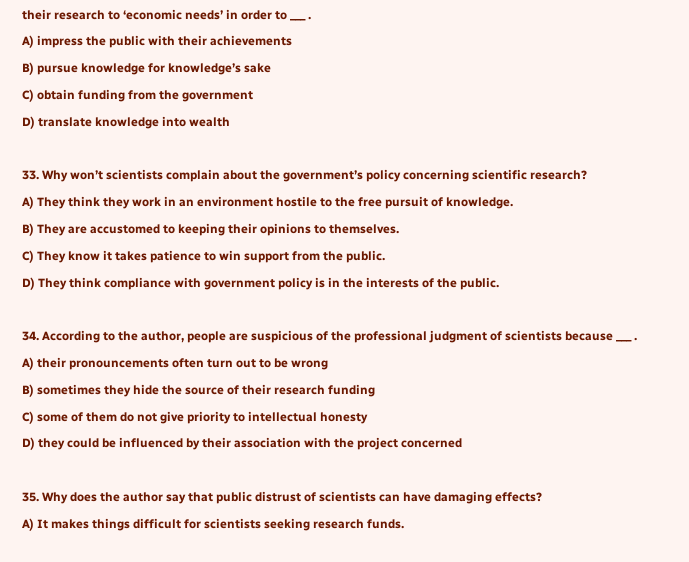their research to ‘economic needs’ in order to ___ .
A) impress the public with their achievements
B) pursue knowledge for knowledge’s sake
C) obtain funding from the government
D) translate knowledge into wealth

33. Why won’t scientists complain about the government’s policy concerning scientific research?
A) They think they work in an environment hostile to the free pursuit of knowledge.
B) They are accustomed to keeping their opinions to themselves.
C) They know it takes patience to win support from the public.
D) They think compliance with government policy is in the interests of the public.

34. According to the author, people are suspicious of the professional judgment of scientists because ___ .
A) their pronouncements often turn out to be wrong
B) sometimes they hide the source of their research funding
C) some of them do not give priority to intellectual honesty
D) they could be influenced by their association with the project concerned

35. Why does the author say that public distrust of scientists can have damaging effects?
A) It makes things difficult for scientists seeking research funds.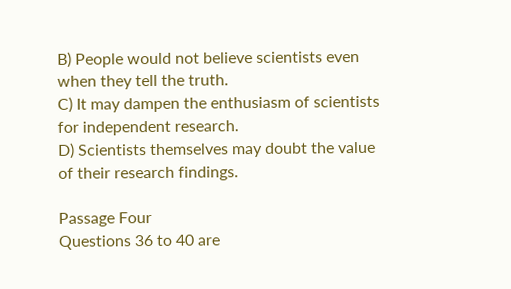B) People would not believe scientists even when they tell the truth.
C) It may dampen the enthusiasm of scientists for independent research.
D) Scientists themselves may doubt the value of their research findings.

Passage Four
Questions 36 to 40 are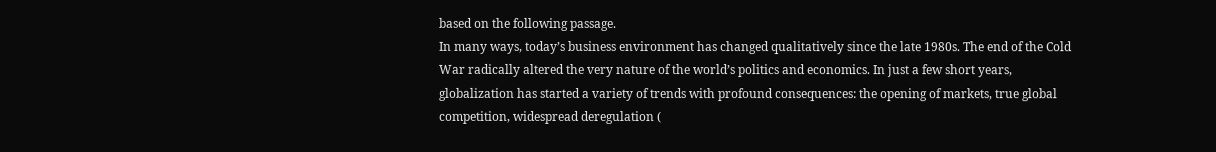based on the following passage.
In many ways, today’s business environment has changed qualitatively since the late 1980s. The end of the Cold War radically altered the very nature of the world’s politics and economics. In just a few short years, globalization has started a variety of trends with profound consequences: the opening of markets, true global competition, widespread deregulation (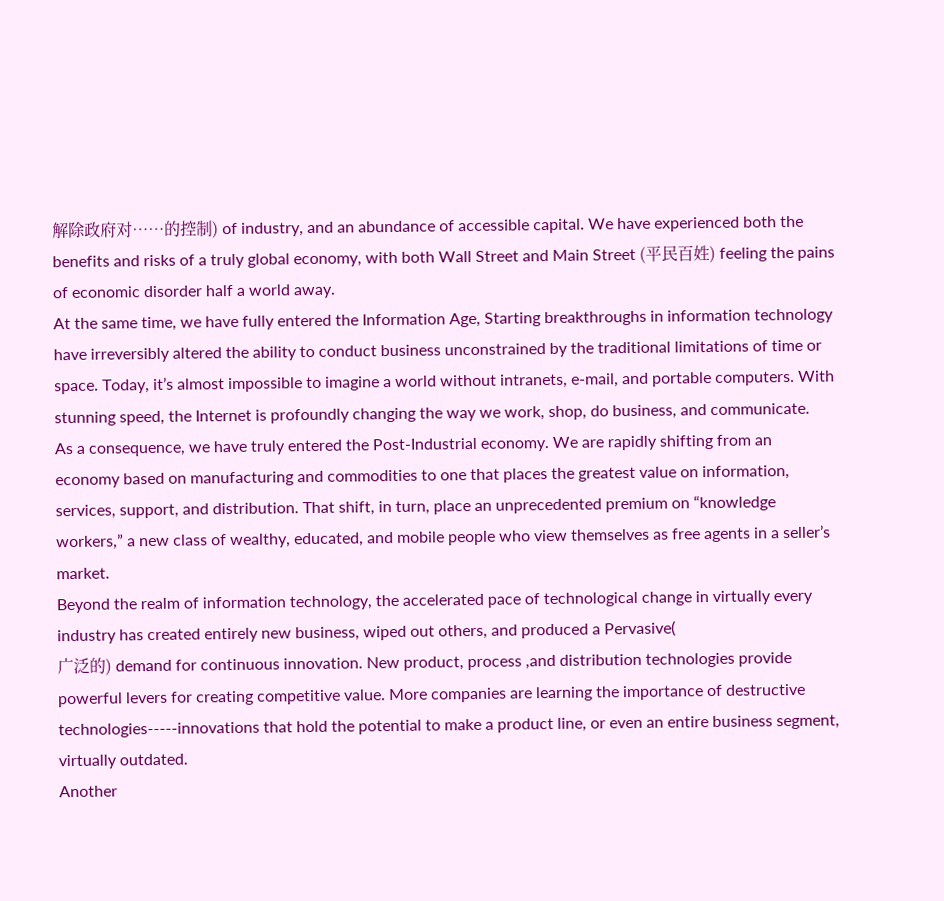解除政府对……的控制) of industry, and an abundance of accessible capital. We have experienced both the benefits and risks of a truly global economy, with both Wall Street and Main Street (平民百姓) feeling the pains of economic disorder half a world away.
At the same time, we have fully entered the Information Age, Starting breakthroughs in information technology have irreversibly altered the ability to conduct business unconstrained by the traditional limitations of time or space. Today, it’s almost impossible to imagine a world without intranets, e-mail, and portable computers. With stunning speed, the Internet is profoundly changing the way we work, shop, do business, and communicate.
As a consequence, we have truly entered the Post-Industrial economy. We are rapidly shifting from an economy based on manufacturing and commodities to one that places the greatest value on information, services, support, and distribution. That shift, in turn, place an unprecedented premium on “knowledge workers,” a new class of wealthy, educated, and mobile people who view themselves as free agents in a seller’s market.
Beyond the realm of information technology, the accelerated pace of technological change in virtually every industry has created entirely new business, wiped out others, and produced a Pervasive(
广泛的) demand for continuous innovation. New product, process ,and distribution technologies provide powerful levers for creating competitive value. More companies are learning the importance of destructive technologies-----innovations that hold the potential to make a product line, or even an entire business segment, virtually outdated.
Another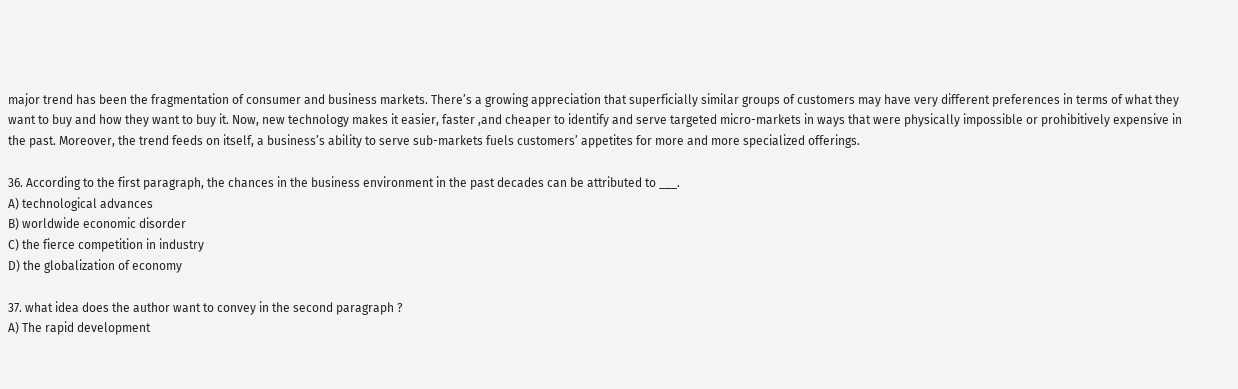major trend has been the fragmentation of consumer and business markets. There’s a growing appreciation that superficially similar groups of customers may have very different preferences in terms of what they want to buy and how they want to buy it. Now, new technology makes it easier, faster ,and cheaper to identify and serve targeted micro-markets in ways that were physically impossible or prohibitively expensive in the past. Moreover, the trend feeds on itself, a business’s ability to serve sub-markets fuels customers’ appetites for more and more specialized offerings.

36. According to the first paragraph, the chances in the business environment in the past decades can be attributed to ___.
A) technological advances
B) worldwide economic disorder
C) the fierce competition in industry
D) the globalization of economy

37. what idea does the author want to convey in the second paragraph ?
A) The rapid development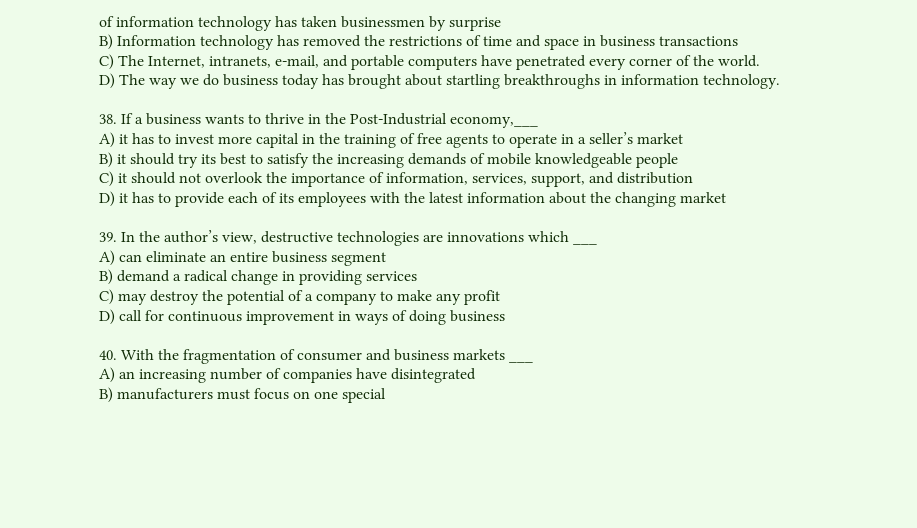of information technology has taken businessmen by surprise
B) Information technology has removed the restrictions of time and space in business transactions
C) The Internet, intranets, e-mail, and portable computers have penetrated every corner of the world.
D) The way we do business today has brought about startling breakthroughs in information technology.

38. If a business wants to thrive in the Post-Industrial economy,___
A) it has to invest more capital in the training of free agents to operate in a seller’s market
B) it should try its best to satisfy the increasing demands of mobile knowledgeable people
C) it should not overlook the importance of information, services, support, and distribution
D) it has to provide each of its employees with the latest information about the changing market

39. In the author’s view, destructive technologies are innovations which ___
A) can eliminate an entire business segment
B) demand a radical change in providing services
C) may destroy the potential of a company to make any profit
D) call for continuous improvement in ways of doing business

40. With the fragmentation of consumer and business markets ___
A) an increasing number of companies have disintegrated
B) manufacturers must focus on one special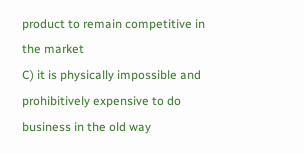product to remain competitive in the market
C) it is physically impossible and prohibitively expensive to do business in the old way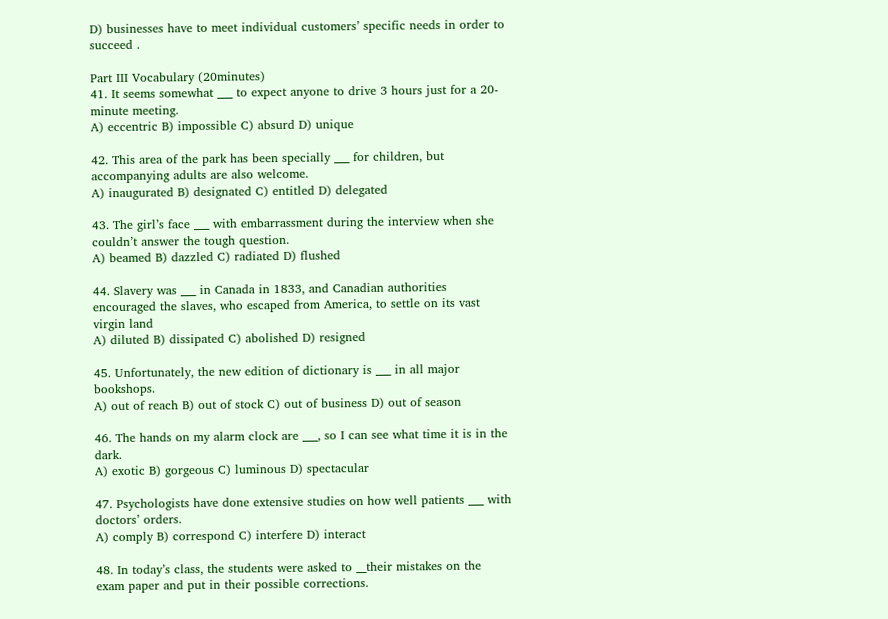D) businesses have to meet individual customers’ specific needs in order to succeed .

Part III Vocabulary (20minutes)
41. It seems somewhat ___ to expect anyone to drive 3 hours just for a 20-minute meeting.
A) eccentric B) impossible C) absurd D) unique

42. This area of the park has been specially ___ for children, but accompanying adults are also welcome.
A) inaugurated B) designated C) entitled D) delegated

43. The girl’s face ___ with embarrassment during the interview when she couldn’t answer the tough question.
A) beamed B) dazzled C) radiated D) flushed

44. Slavery was ___ in Canada in 1833, and Canadian authorities encouraged the slaves, who escaped from America, to settle on its vast virgin land
A) diluted B) dissipated C) abolished D) resigned

45. Unfortunately, the new edition of dictionary is ___ in all major bookshops.
A) out of reach B) out of stock C) out of business D) out of season

46. The hands on my alarm clock are ___, so I can see what time it is in the dark.
A) exotic B) gorgeous C) luminous D) spectacular

47. Psychologists have done extensive studies on how well patients ___ with doctors’ orders.
A) comply B) correspond C) interfere D) interact

48. In today’s class, the students were asked to __their mistakes on the exam paper and put in their possible corrections.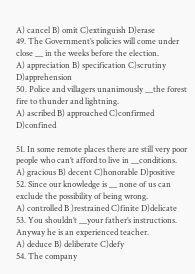A) cancel B) omit C)extinguish D)erase
49. The Government’s policies will come under close __ in the weeks before the election.
A) appreciation B) specification C)scrutiny D)apprehension
50. Police and villagers unanimously __the forest fire to thunder and lightning.
A) ascribed B) approached C)confirmed D)confined

51. In some remote places there are still very poor people who can’t afford to live in __conditions.
A) gracious B) decent C)honorable D)positive
52. Since our knowledge is __ none of us can exclude the possibility of being wrong.
A) controlled B )restrained C)finite D)delicate
53. You shouldn’t __your father’s instructions. Anyway he is an experienced teacher.
A) deduce B) deliberate C)defy
54. The company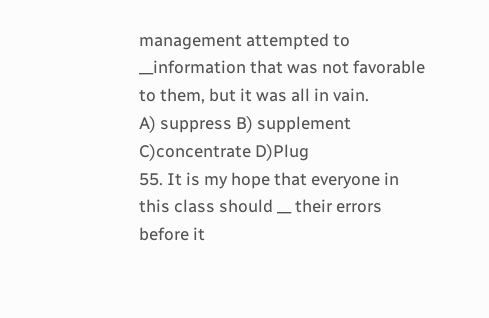management attempted to __information that was not favorable to them, but it was all in vain.
A) suppress B) supplement C)concentrate D)Plug
55. It is my hope that everyone in this class should __ their errors before it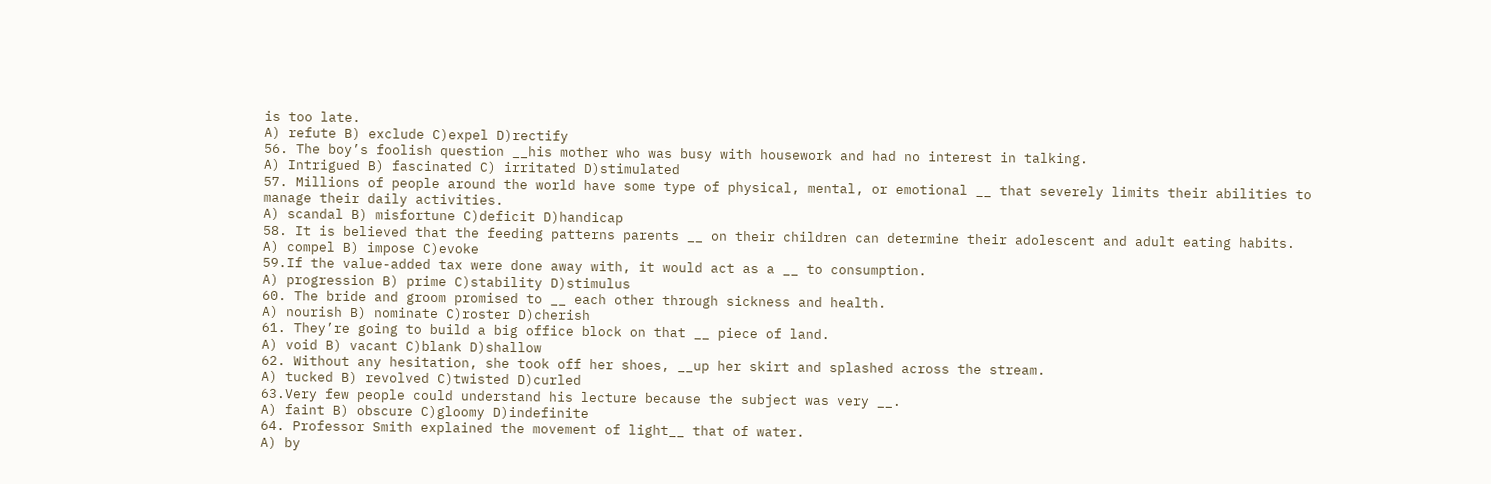is too late.
A) refute B) exclude C)expel D)rectify
56. The boy’s foolish question __his mother who was busy with housework and had no interest in talking.
A) Intrigued B) fascinated C) irritated D)stimulated
57. Millions of people around the world have some type of physical, mental, or emotional __ that severely limits their abilities to manage their daily activities.
A) scandal B) misfortune C)deficit D)handicap
58. It is believed that the feeding patterns parents __ on their children can determine their adolescent and adult eating habits.
A) compel B) impose C)evoke
59.If the value-added tax were done away with, it would act as a __ to consumption.
A) progression B) prime C)stability D)stimulus
60. The bride and groom promised to __ each other through sickness and health.
A) nourish B) nominate C)roster D)cherish
61. They’re going to build a big office block on that __ piece of land.
A) void B) vacant C)blank D)shallow
62. Without any hesitation, she took off her shoes, __up her skirt and splashed across the stream.
A) tucked B) revolved C)twisted D)curled
63.Very few people could understand his lecture because the subject was very __.
A) faint B) obscure C)gloomy D)indefinite
64. Professor Smith explained the movement of light__ that of water.
A) by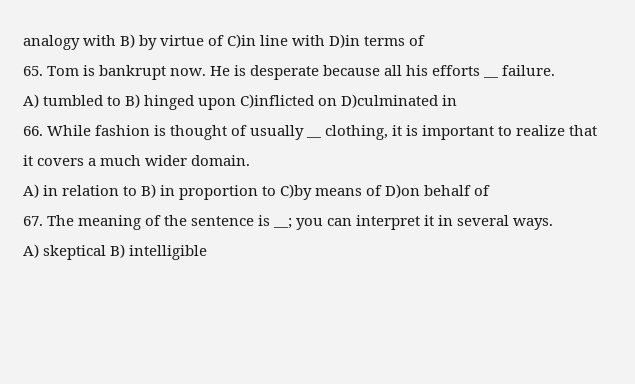analogy with B) by virtue of C)in line with D)in terms of
65. Tom is bankrupt now. He is desperate because all his efforts __ failure.
A) tumbled to B) hinged upon C)inflicted on D)culminated in
66. While fashion is thought of usually __ clothing, it is important to realize that it covers a much wider domain.
A) in relation to B) in proportion to C)by means of D)on behalf of
67. The meaning of the sentence is __; you can interpret it in several ways.
A) skeptical B) intelligible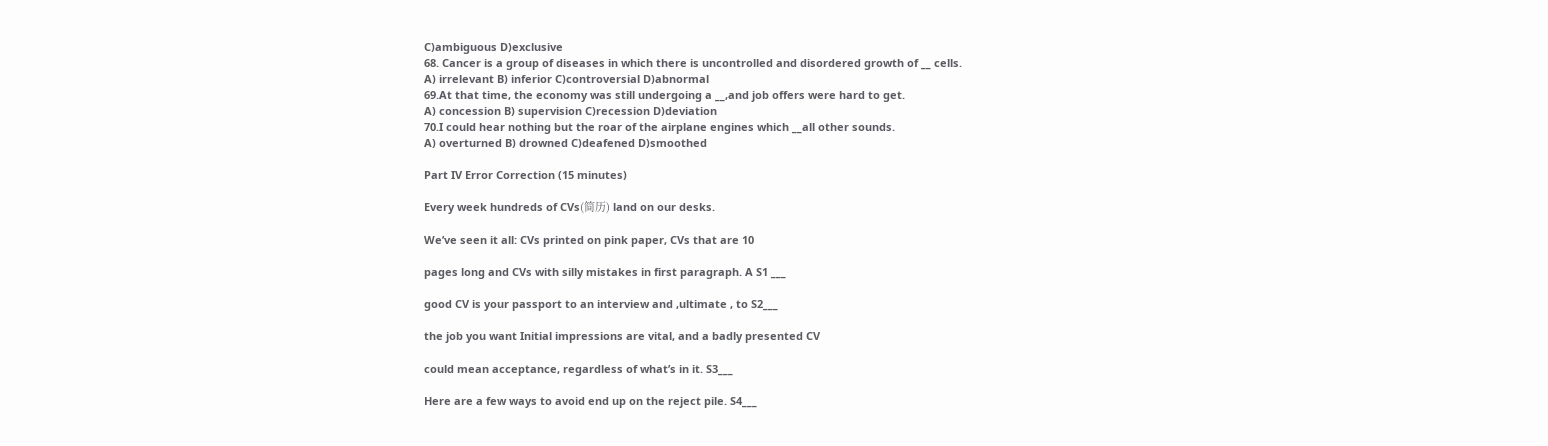C)ambiguous D)exclusive
68. Cancer is a group of diseases in which there is uncontrolled and disordered growth of __ cells.
A) irrelevant B) inferior C)controversial D)abnormal
69.At that time, the economy was still undergoing a __,and job offers were hard to get.
A) concession B) supervision C)recession D)deviation
70.I could hear nothing but the roar of the airplane engines which __all other sounds.
A) overturned B) drowned C)deafened D)smoothed

Part IV Error Correction (15 minutes)

Every week hundreds of CVs(简历) land on our desks.

We’ve seen it all: CVs printed on pink paper, CVs that are 10

pages long and CVs with silly mistakes in first paragraph. A S1 ___

good CV is your passport to an interview and ,ultimate , to S2___

the job you want Initial impressions are vital, and a badly presented CV

could mean acceptance, regardless of what’s in it. S3___

Here are a few ways to avoid end up on the reject pile. S4___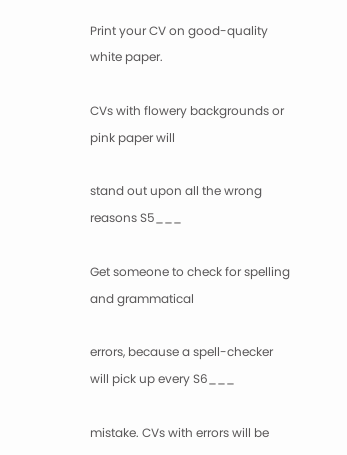Print your CV on good-quality white paper.

CVs with flowery backgrounds or pink paper will

stand out upon all the wrong reasons S5___

Get someone to check for spelling and grammatical

errors, because a spell-checker will pick up every S6___

mistake. CVs with errors will be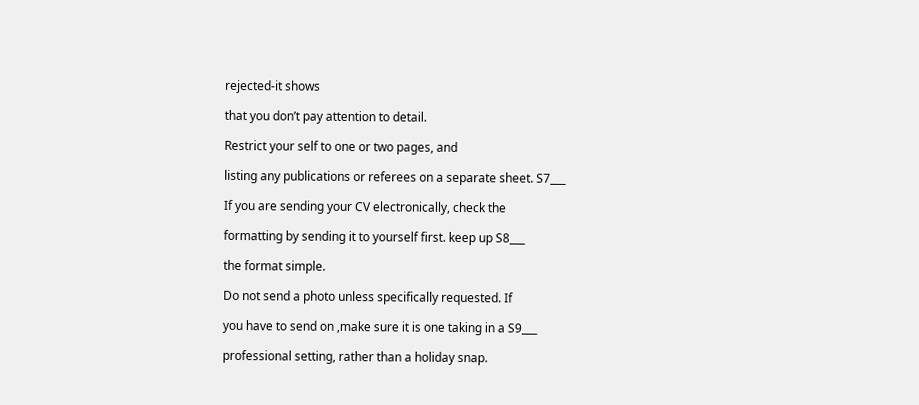rejected-it shows

that you don’t pay attention to detail.

Restrict your self to one or two pages, and

listing any publications or referees on a separate sheet. S7___

If you are sending your CV electronically, check the

formatting by sending it to yourself first. keep up S8___

the format simple.

Do not send a photo unless specifically requested. If

you have to send on ,make sure it is one taking in a S9___

professional setting, rather than a holiday snap.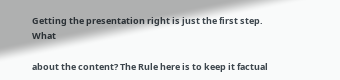Getting the presentation right is just the first step. What

about the content? The Rule here is to keep it factual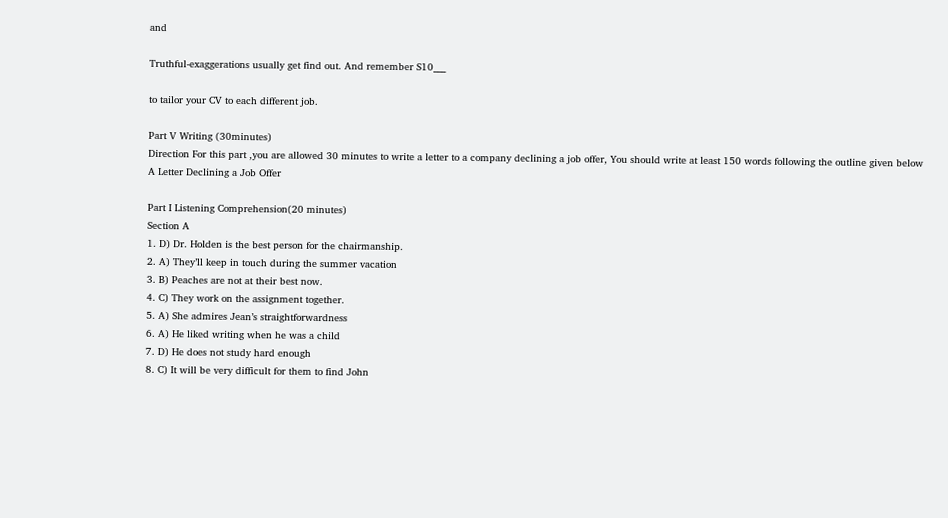and

Truthful-exaggerations usually get find out. And remember S10___

to tailor your CV to each different job.

Part V Writing (30minutes)
Direction For this part ,you are allowed 30 minutes to write a letter to a company declining a job offer, You should write at least 150 words following the outline given below
A Letter Declining a Job Offer

Part I Listening Comprehension(20 minutes)
Section A
1. D) Dr. Holden is the best person for the chairmanship.
2. A) They’ll keep in touch during the summer vacation
3. B) Peaches are not at their best now.
4. C) They work on the assignment together.
5. A) She admires Jean’s straightforwardness
6. A) He liked writing when he was a child
7. D) He does not study hard enough
8. C) It will be very difficult for them to find John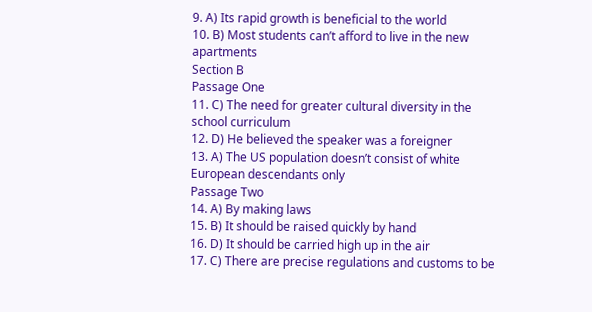9. A) Its rapid growth is beneficial to the world
10. B) Most students can’t afford to live in the new apartments
Section B
Passage One
11. C) The need for greater cultural diversity in the school curriculum
12. D) He believed the speaker was a foreigner
13. A) The US population doesn’t consist of white European descendants only
Passage Two
14. A) By making laws
15. B) It should be raised quickly by hand
16. D) It should be carried high up in the air
17. C) There are precise regulations and customs to be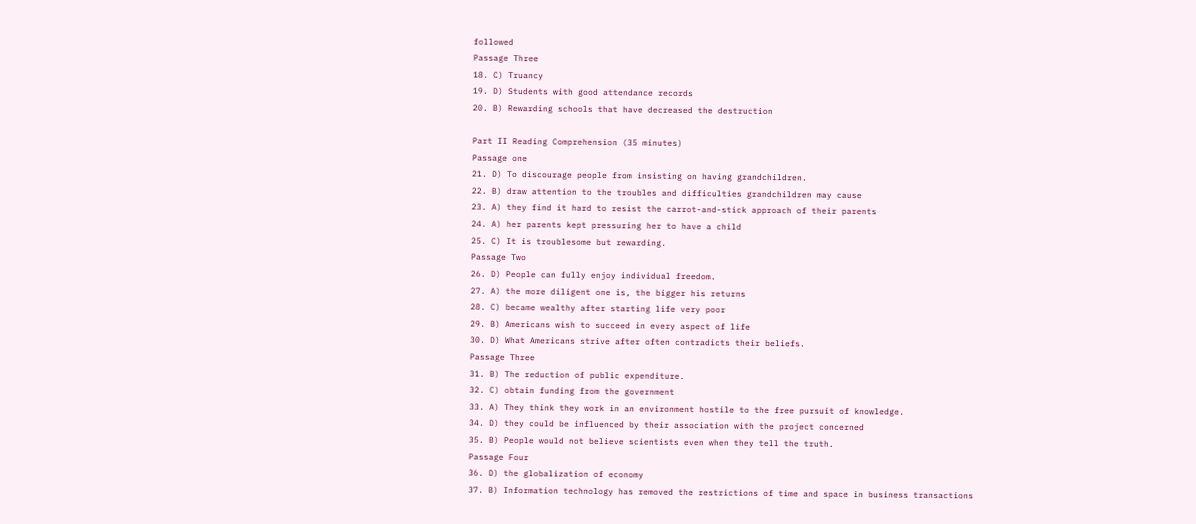followed
Passage Three
18. C) Truancy
19. D) Students with good attendance records
20. B) Rewarding schools that have decreased the destruction

Part II Reading Comprehension (35 minutes)
Passage one
21. D) To discourage people from insisting on having grandchildren.
22. B) draw attention to the troubles and difficulties grandchildren may cause
23. A) they find it hard to resist the carrot-and-stick approach of their parents
24. A) her parents kept pressuring her to have a child
25. C) It is troublesome but rewarding.
Passage Two
26. D) People can fully enjoy individual freedom.
27. A) the more diligent one is, the bigger his returns
28. C) became wealthy after starting life very poor
29. B) Americans wish to succeed in every aspect of life
30. D) What Americans strive after often contradicts their beliefs.
Passage Three
31. B) The reduction of public expenditure.
32. C) obtain funding from the government
33. A) They think they work in an environment hostile to the free pursuit of knowledge.
34. D) they could be influenced by their association with the project concerned
35. B) People would not believe scientists even when they tell the truth.
Passage Four
36. D) the globalization of economy
37. B) Information technology has removed the restrictions of time and space in business transactions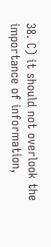38. C) it should not overlook the importance of information,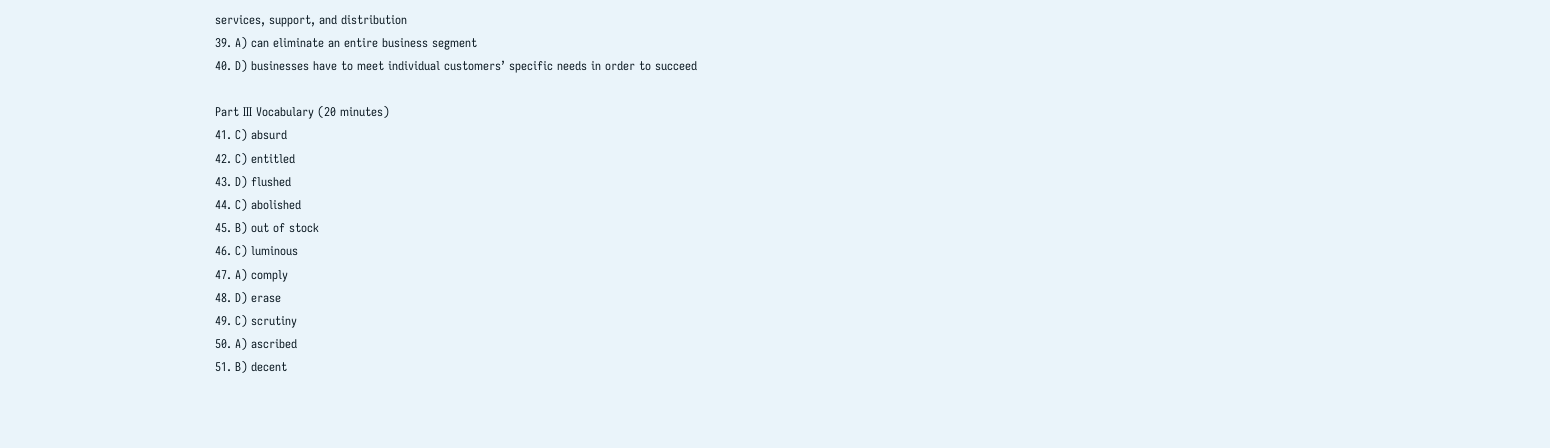services, support, and distribution
39. A) can eliminate an entire business segment
40. D) businesses have to meet individual customers’ specific needs in order to succeed

Part III Vocabulary (20 minutes)
41. C) absurd
42. C) entitled
43. D) flushed
44. C) abolished
45. B) out of stock
46. C) luminous
47. A) comply
48. D) erase
49. C) scrutiny
50. A) ascribed
51. B) decent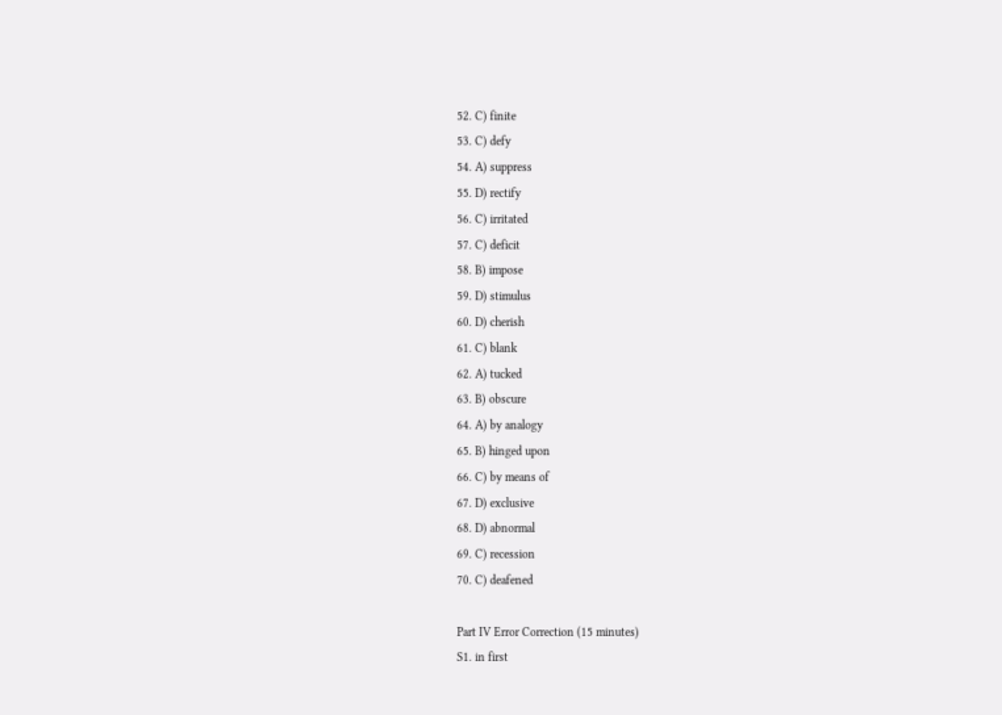52. C) finite
53. C) defy
54. A) suppress
55. D) rectify
56. C) irritated
57. C) deficit
58. B) impose
59. D) stimulus
60. D) cherish
61. C) blank
62. A) tucked
63. B) obscure
64. A) by analogy
65. B) hinged upon
66. C) by means of
67. D) exclusive
68. D) abnormal
69. C) recession
70. C) deafened

Part IV Error Correction (15 minutes)
S1. in first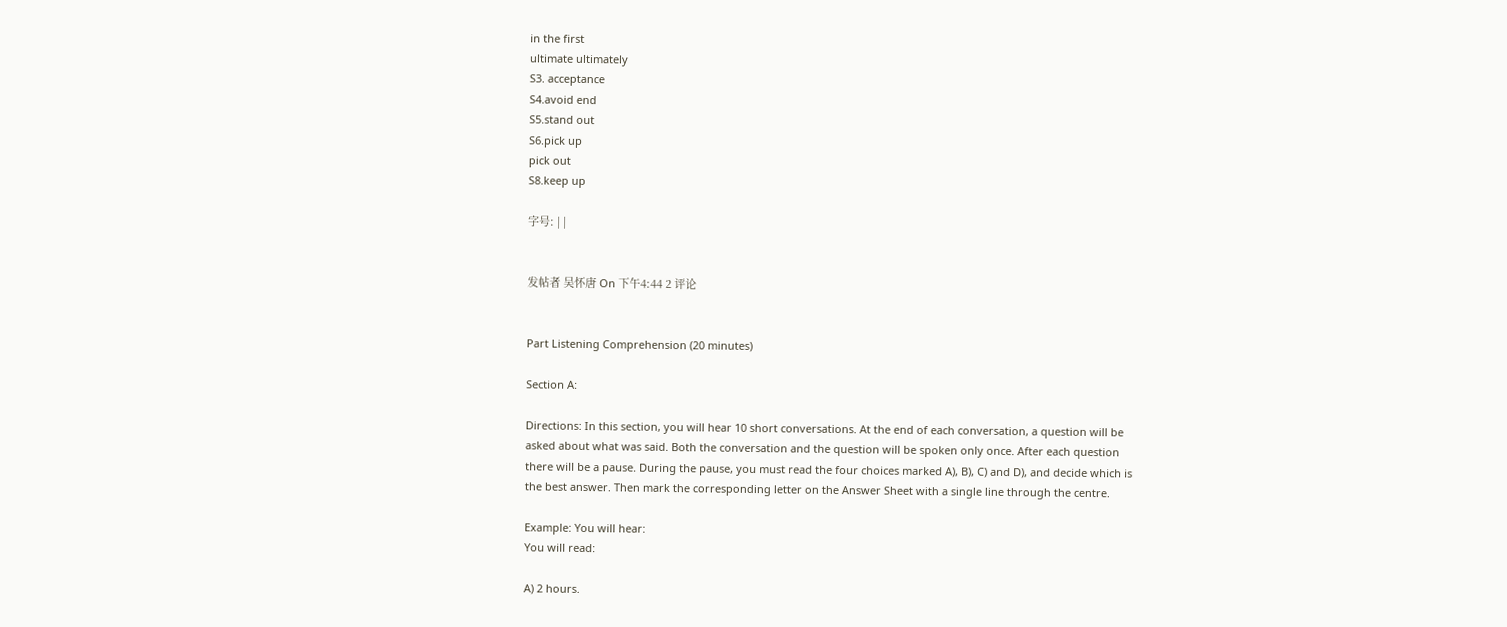in the first
ultimate ultimately
S3. acceptance
S4.avoid end
S5.stand out
S6.pick up
pick out
S8.keep up

字号: | |


发帖者 吴怀唐 On 下午4:44 2 评论


Part Listening Comprehension (20 minutes)

Section A:

Directions: In this section, you will hear 10 short conversations. At the end of each conversation, a question will be asked about what was said. Both the conversation and the question will be spoken only once. After each question there will be a pause. During the pause, you must read the four choices marked A), B), C) and D), and decide which is the best answer. Then mark the corresponding letter on the Answer Sheet with a single line through the centre.

Example: You will hear:
You will read:

A) 2 hours.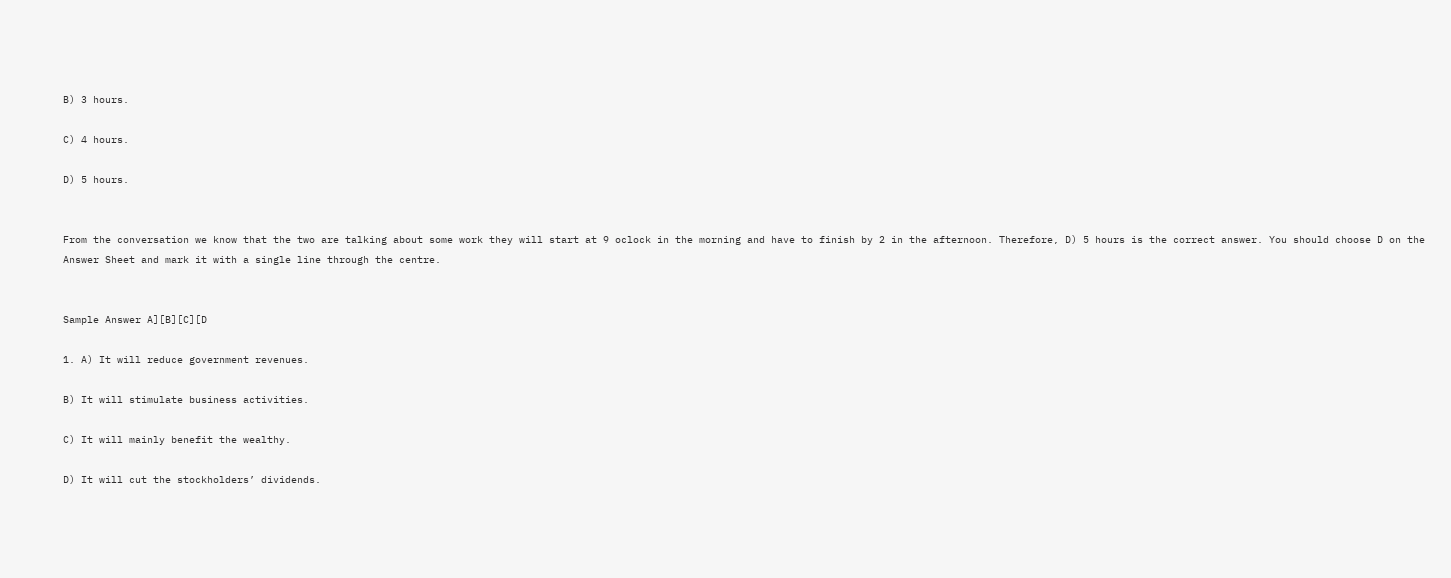B) 3 hours.

C) 4 hours.

D) 5 hours.


From the conversation we know that the two are talking about some work they will start at 9 oclock in the morning and have to finish by 2 in the afternoon. Therefore, D) 5 hours is the correct answer. You should choose D on the Answer Sheet and mark it with a single line through the centre.


Sample Answer A][B][C][D

1. A) It will reduce government revenues.

B) It will stimulate business activities.

C) It will mainly benefit the wealthy.

D) It will cut the stockholders’ dividends.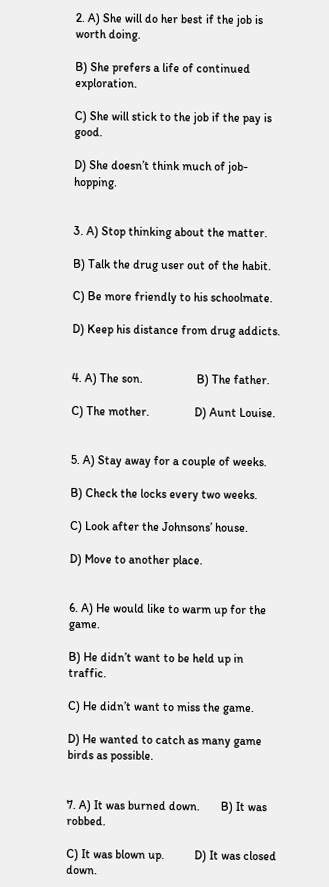2. A) She will do her best if the job is worth doing.

B) She prefers a life of continued exploration.

C) She will stick to the job if the pay is good.

D) She doesn’t think much of job-hopping.


3. A) Stop thinking about the matter.

B) Talk the drug user out of the habit.

C) Be more friendly to his schoolmate.

D) Keep his distance from drug addicts.


4. A) The son.                  B) The father.

C) The mother.               D) Aunt Louise.


5. A) Stay away for a couple of weeks.

B) Check the locks every two weeks.

C) Look after the Johnsons’ house.

D) Move to another place.


6. A) He would like to warm up for the game.

B) He didn’t want to be held up in traffic.

C) He didn’t want to miss the game.

D) He wanted to catch as many game birds as possible.


7. A) It was burned down.       B) It was robbed.

C) It was blown up.          D) It was closed down.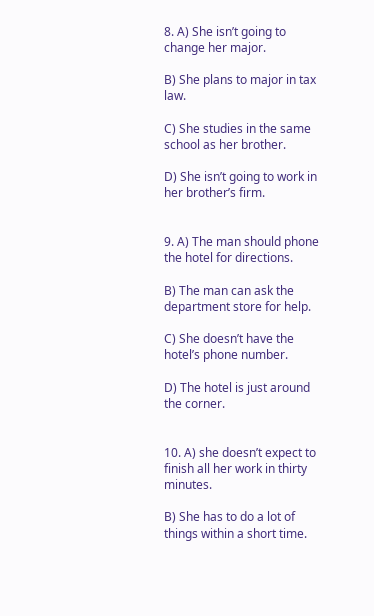8. A) She isn’t going to change her major.

B) She plans to major in tax law.

C) She studies in the same school as her brother.

D) She isn’t going to work in her brother’s firm.


9. A) The man should phone the hotel for directions.

B) The man can ask the department store for help.

C) She doesn’t have the hotel’s phone number.

D) The hotel is just around the corner.


10. A) she doesn’t expect to finish all her work in thirty minutes.

B) She has to do a lot of things within a short time.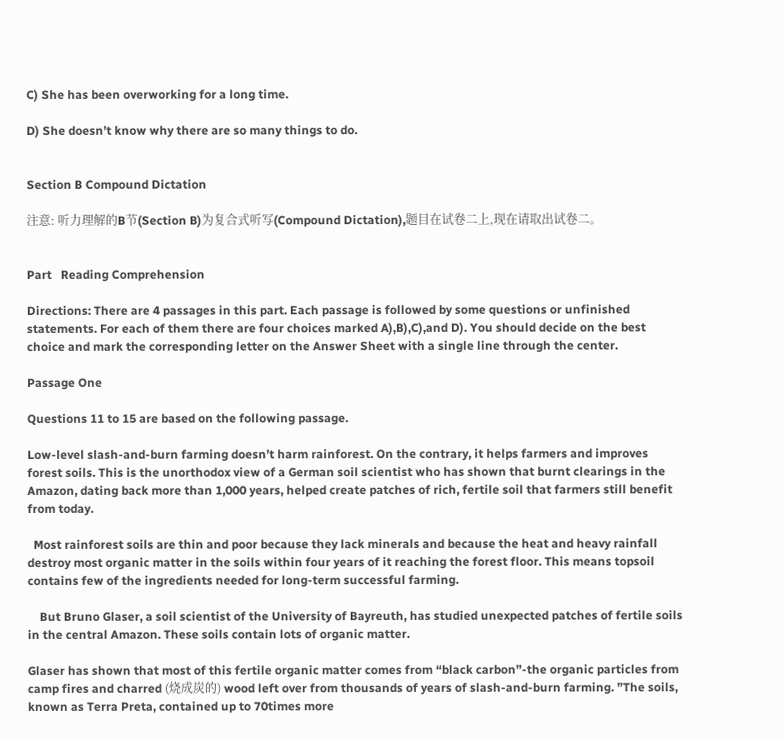C) She has been overworking for a long time.

D) She doesn’t know why there are so many things to do.


Section B Compound Dictation

注意: 听力理解的B节(Section B)为复合式听写(Compound Dictation),题目在试卷二上,现在请取出试卷二。


Part   Reading Comprehension

Directions: There are 4 passages in this part. Each passage is followed by some questions or unfinished statements. For each of them there are four choices marked A),B),C),and D). You should decide on the best choice and mark the corresponding letter on the Answer Sheet with a single line through the center.

Passage One

Questions 11 to 15 are based on the following passage.

Low-level slash-and-burn farming doesn’t harm rainforest. On the contrary, it helps farmers and improves forest soils. This is the unorthodox view of a German soil scientist who has shown that burnt clearings in the Amazon, dating back more than 1,000 years, helped create patches of rich, fertile soil that farmers still benefit from today.

  Most rainforest soils are thin and poor because they lack minerals and because the heat and heavy rainfall destroy most organic matter in the soils within four years of it reaching the forest floor. This means topsoil contains few of the ingredients needed for long-term successful farming.

    But Bruno Glaser, a soil scientist of the University of Bayreuth, has studied unexpected patches of fertile soils in the central Amazon. These soils contain lots of organic matter.

Glaser has shown that most of this fertile organic matter comes from “black carbon”-the organic particles from camp fires and charred (烧成炭的) wood left over from thousands of years of slash-and-burn farming. ”The soils, known as Terra Preta, contained up to 70times more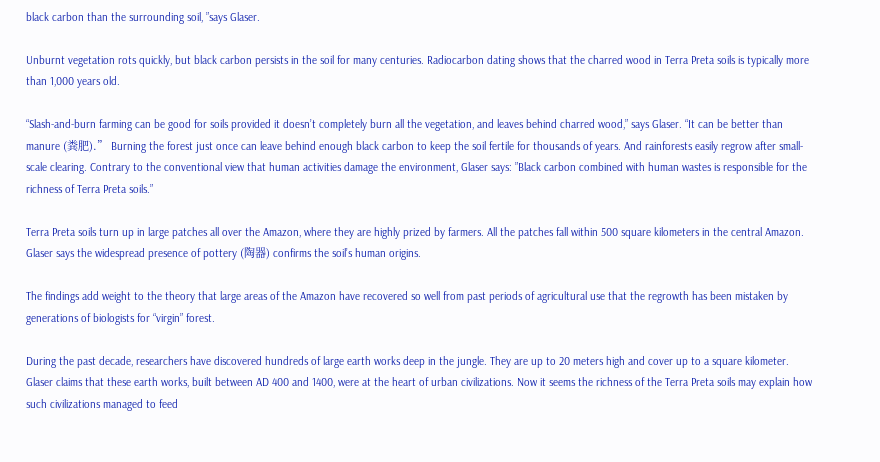black carbon than the surrounding soil, ”says Glaser.

Unburnt vegetation rots quickly, but black carbon persists in the soil for many centuries. Radiocarbon dating shows that the charred wood in Terra Preta soils is typically more than 1,000 years old.

“Slash-and-burn farming can be good for soils provided it doesn’t completely burn all the vegetation, and leaves behind charred wood,” says Glaser. “It can be better than manure (粪肥).” Burning the forest just once can leave behind enough black carbon to keep the soil fertile for thousands of years. And rainforests easily regrow after small-scale clearing. Contrary to the conventional view that human activities damage the environment, Glaser says: ”Black carbon combined with human wastes is responsible for the richness of Terra Preta soils.”

Terra Preta soils turn up in large patches all over the Amazon, where they are highly prized by farmers. All the patches fall within 500 square kilometers in the central Amazon. Glaser says the widespread presence of pottery (陶器) confirms the soil’s human origins.

The findings add weight to the theory that large areas of the Amazon have recovered so well from past periods of agricultural use that the regrowth has been mistaken by generations of biologists for “virgin” forest.

During the past decade, researchers have discovered hundreds of large earth works deep in the jungle. They are up to 20 meters high and cover up to a square kilometer. Glaser claims that these earth works, built between AD 400 and 1400, were at the heart of urban civilizations. Now it seems the richness of the Terra Preta soils may explain how such civilizations managed to feed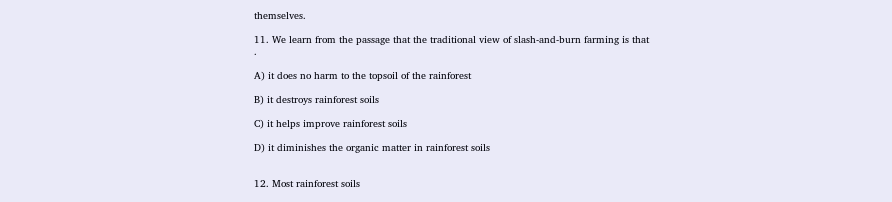themselves.

11. We learn from the passage that the traditional view of slash-and-burn farming is that        .

A) it does no harm to the topsoil of the rainforest

B) it destroys rainforest soils

C) it helps improve rainforest soils

D) it diminishes the organic matter in rainforest soils


12. Most rainforest soils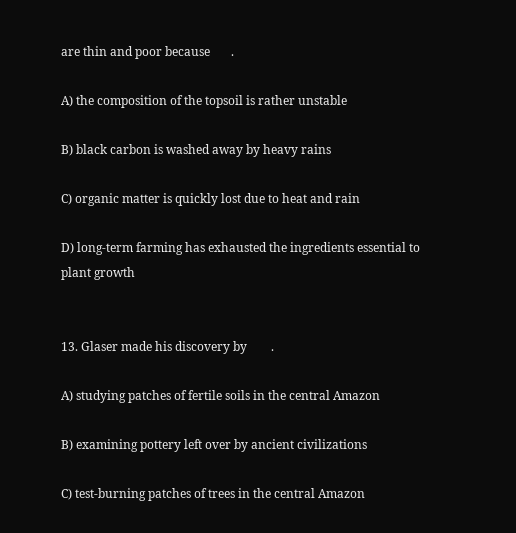are thin and poor because       .

A) the composition of the topsoil is rather unstable

B) black carbon is washed away by heavy rains

C) organic matter is quickly lost due to heat and rain

D) long-term farming has exhausted the ingredients essential to plant growth


13. Glaser made his discovery by        .

A) studying patches of fertile soils in the central Amazon

B) examining pottery left over by ancient civilizations

C) test-burning patches of trees in the central Amazon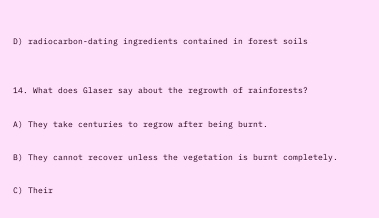D) radiocarbon-dating ingredients contained in forest soils


14. What does Glaser say about the regrowth of rainforests?

A) They take centuries to regrow after being burnt.

B) They cannot recover unless the vegetation is burnt completely.

C) Their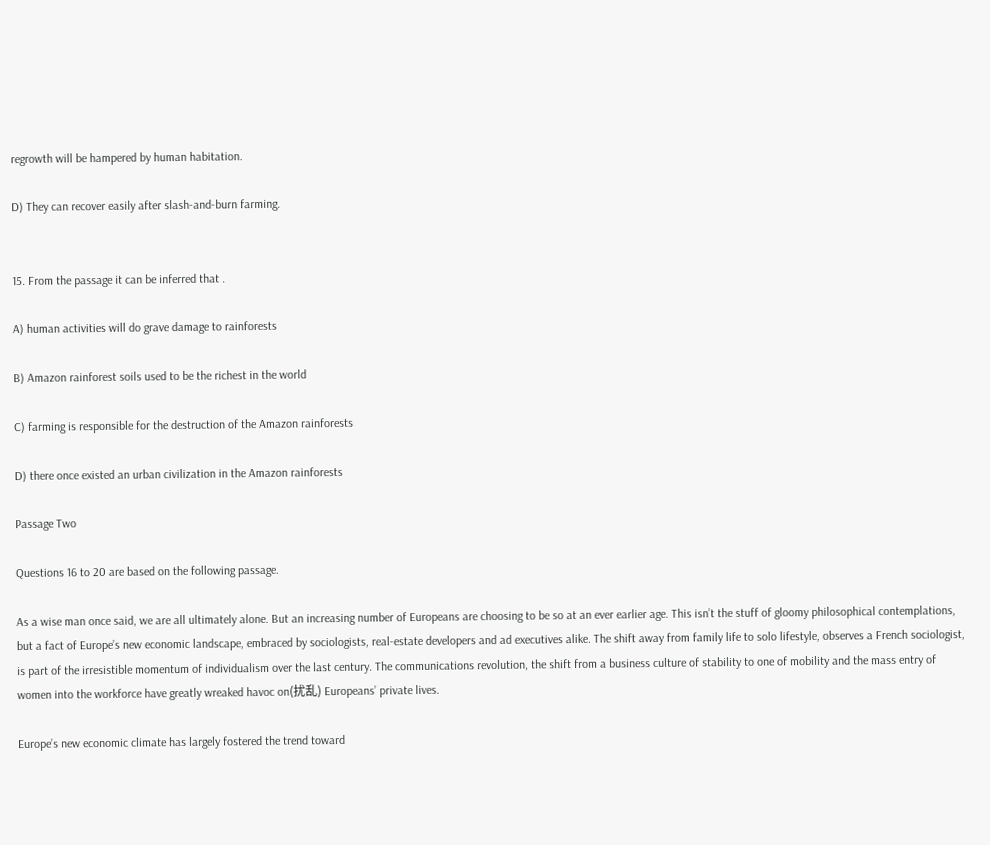regrowth will be hampered by human habitation.

D) They can recover easily after slash-and-burn farming.


15. From the passage it can be inferred that .

A) human activities will do grave damage to rainforests

B) Amazon rainforest soils used to be the richest in the world

C) farming is responsible for the destruction of the Amazon rainforests

D) there once existed an urban civilization in the Amazon rainforests

Passage Two

Questions 16 to 20 are based on the following passage.

As a wise man once said, we are all ultimately alone. But an increasing number of Europeans are choosing to be so at an ever earlier age. This isn’t the stuff of gloomy philosophical contemplations, but a fact of Europe’s new economic landscape, embraced by sociologists, real-estate developers and ad executives alike. The shift away from family life to solo lifestyle, observes a French sociologist, is part of the irresistible momentum of individualism over the last century. The communications revolution, the shift from a business culture of stability to one of mobility and the mass entry of women into the workforce have greatly wreaked havoc on(扰乱) Europeans’ private lives.

Europe’s new economic climate has largely fostered the trend toward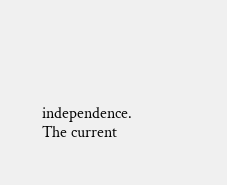independence. The current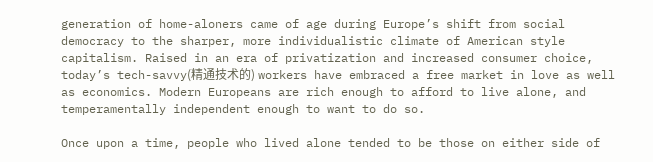generation of home-aloners came of age during Europe’s shift from social democracy to the sharper, more individualistic climate of American style capitalism. Raised in an era of privatization and increased consumer choice, today’s tech-savvy(精通技术的) workers have embraced a free market in love as well as economics. Modern Europeans are rich enough to afford to live alone, and temperamentally independent enough to want to do so.

Once upon a time, people who lived alone tended to be those on either side of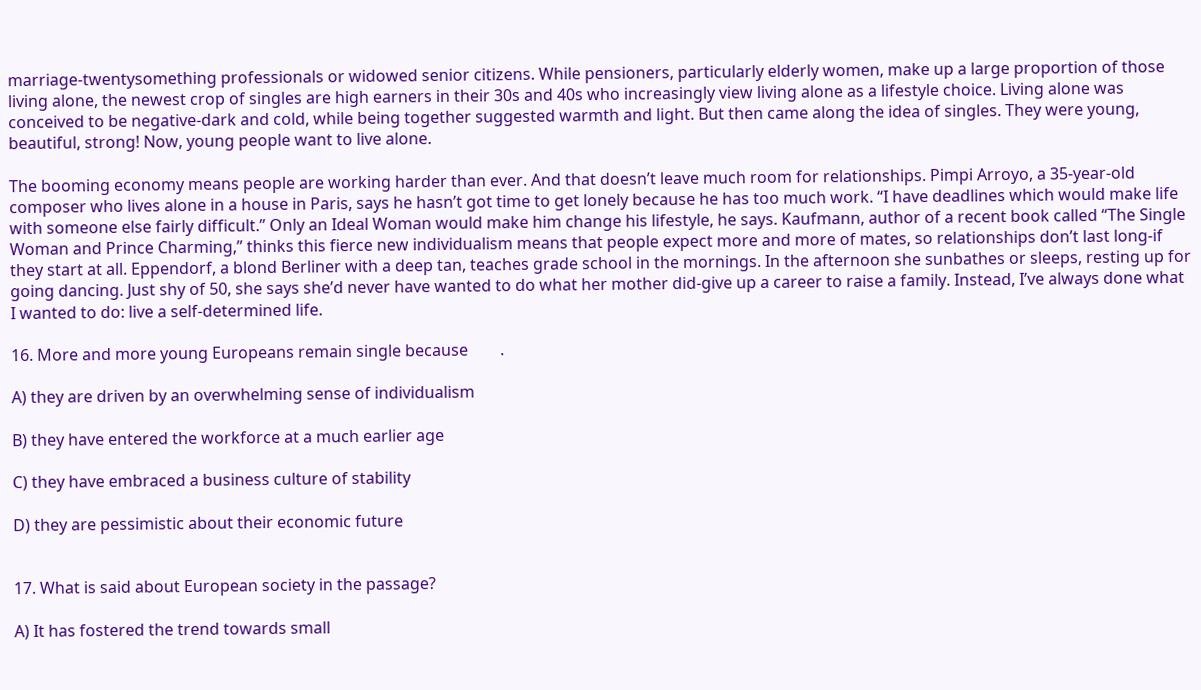marriage-twentysomething professionals or widowed senior citizens. While pensioners, particularly elderly women, make up a large proportion of those living alone, the newest crop of singles are high earners in their 30s and 40s who increasingly view living alone as a lifestyle choice. Living alone was conceived to be negative-dark and cold, while being together suggested warmth and light. But then came along the idea of singles. They were young, beautiful, strong! Now, young people want to live alone.

The booming economy means people are working harder than ever. And that doesn’t leave much room for relationships. Pimpi Arroyo, a 35-year-old composer who lives alone in a house in Paris, says he hasn’t got time to get lonely because he has too much work. “I have deadlines which would make life with someone else fairly difficult.” Only an Ideal Woman would make him change his lifestyle, he says. Kaufmann, author of a recent book called “The Single Woman and Prince Charming,” thinks this fierce new individualism means that people expect more and more of mates, so relationships don’t last long-if they start at all. Eppendorf, a blond Berliner with a deep tan, teaches grade school in the mornings. In the afternoon she sunbathes or sleeps, resting up for going dancing. Just shy of 50, she says she’d never have wanted to do what her mother did-give up a career to raise a family. Instead, I’ve always done what I wanted to do: live a self-determined life.

16. More and more young Europeans remain single because        .

A) they are driven by an overwhelming sense of individualism

B) they have entered the workforce at a much earlier age

C) they have embraced a business culture of stability

D) they are pessimistic about their economic future


17. What is said about European society in the passage?

A) It has fostered the trend towards small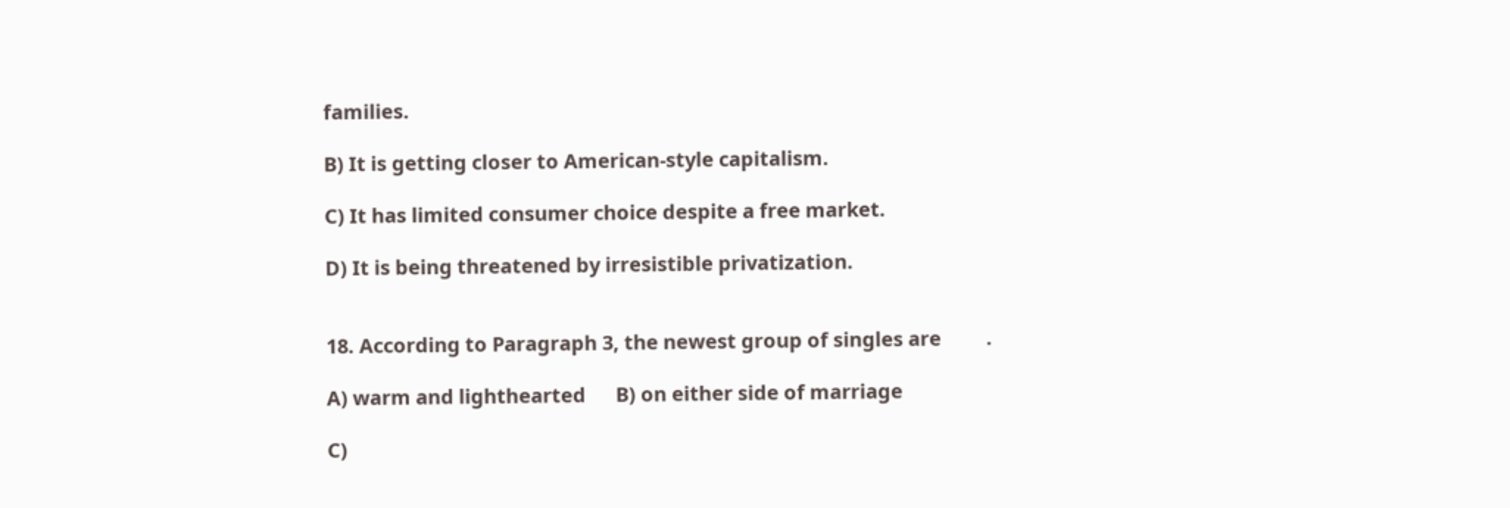families.

B) It is getting closer to American-style capitalism.

C) It has limited consumer choice despite a free market.

D) It is being threatened by irresistible privatization.


18. According to Paragraph 3, the newest group of singles are         .

A) warm and lighthearted      B) on either side of marriage

C)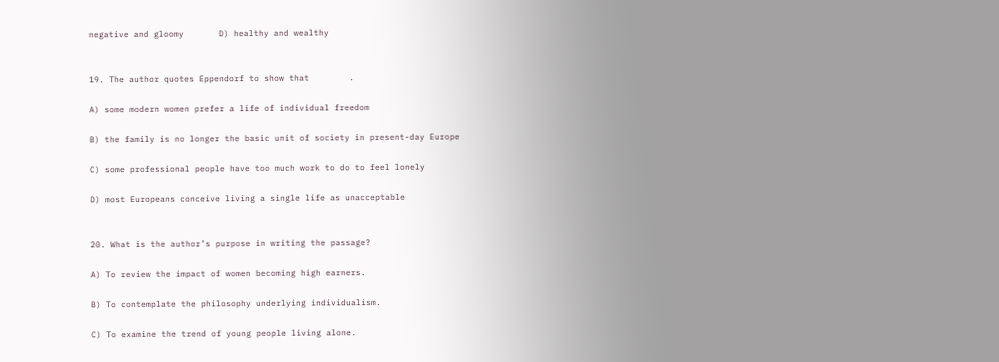negative and gloomy       D) healthy and wealthy


19. The author quotes Eppendorf to show that        .

A) some modern women prefer a life of individual freedom

B) the family is no longer the basic unit of society in present-day Europe

C) some professional people have too much work to do to feel lonely

D) most Europeans conceive living a single life as unacceptable


20. What is the author’s purpose in writing the passage?

A) To review the impact of women becoming high earners.

B) To contemplate the philosophy underlying individualism.

C) To examine the trend of young people living alone.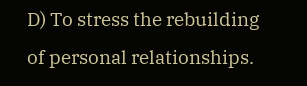D) To stress the rebuilding of personal relationships.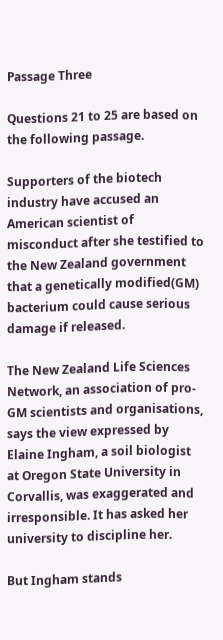Passage Three

Questions 21 to 25 are based on the following passage.

Supporters of the biotech industry have accused an American scientist of misconduct after she testified to the New Zealand government that a genetically modified(GM) bacterium could cause serious damage if released.

The New Zealand Life Sciences Network, an association of pro-GM scientists and organisations, says the view expressed by Elaine Ingham, a soil biologist at Oregon State University in Corvallis, was exaggerated and irresponsible. It has asked her university to discipline her.

But Ingham stands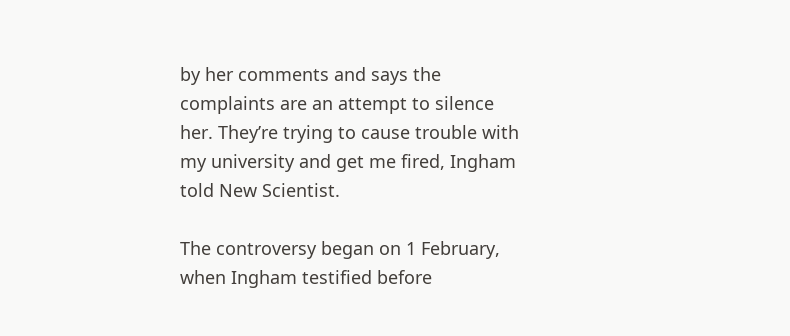by her comments and says the complaints are an attempt to silence her. They’re trying to cause trouble with my university and get me fired, Ingham told New Scientist.

The controversy began on 1 February, when Ingham testified before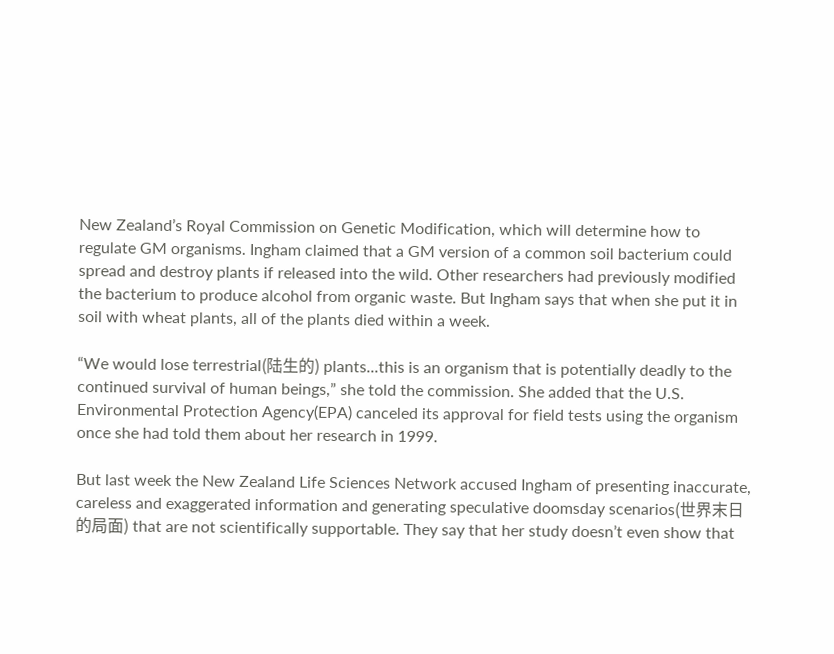New Zealand’s Royal Commission on Genetic Modification, which will determine how to regulate GM organisms. Ingham claimed that a GM version of a common soil bacterium could spread and destroy plants if released into the wild. Other researchers had previously modified the bacterium to produce alcohol from organic waste. But Ingham says that when she put it in soil with wheat plants, all of the plants died within a week.

“We would lose terrestrial(陆生的) plants...this is an organism that is potentially deadly to the continued survival of human beings,” she told the commission. She added that the U.S. Environmental Protection Agency(EPA) canceled its approval for field tests using the organism once she had told them about her research in 1999.

But last week the New Zealand Life Sciences Network accused Ingham of presenting inaccurate, careless and exaggerated information and generating speculative doomsday scenarios(世界末日的局面) that are not scientifically supportable. They say that her study doesn’t even show that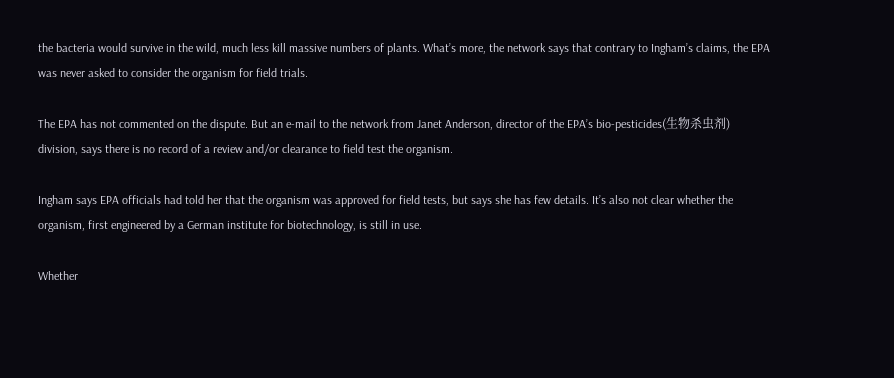the bacteria would survive in the wild, much less kill massive numbers of plants. What’s more, the network says that contrary to Ingham’s claims, the EPA was never asked to consider the organism for field trials.

The EPA has not commented on the dispute. But an e-mail to the network from Janet Anderson, director of the EPA’s bio-pesticides(生物杀虫剂) division, says there is no record of a review and/or clearance to field test the organism.

Ingham says EPA officials had told her that the organism was approved for field tests, but says she has few details. It’s also not clear whether the organism, first engineered by a German institute for biotechnology, is still in use.

Whether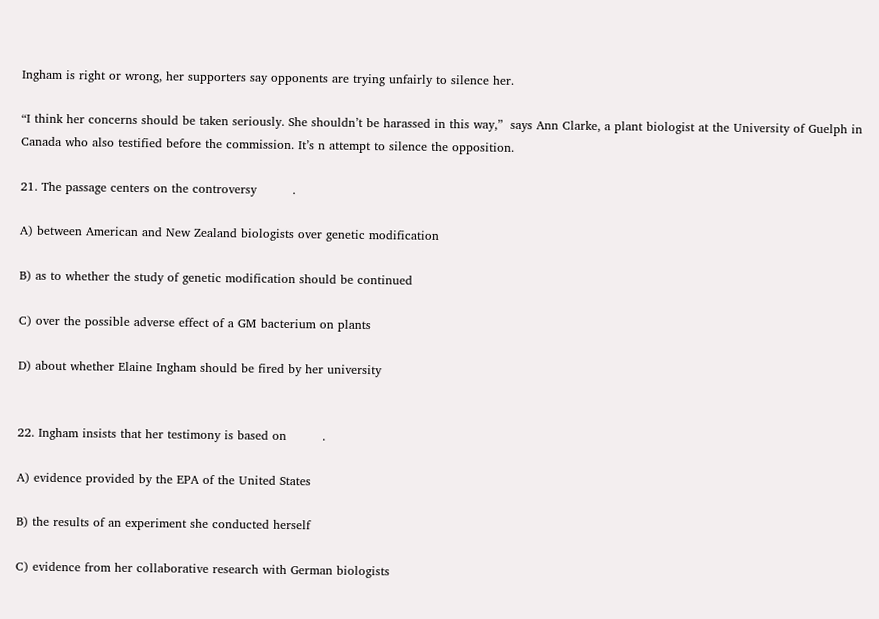Ingham is right or wrong, her supporters say opponents are trying unfairly to silence her.

“I think her concerns should be taken seriously. She shouldn’t be harassed in this way,”  says Ann Clarke, a plant biologist at the University of Guelph in Canada who also testified before the commission. It’s n attempt to silence the opposition.

21. The passage centers on the controversy         .

A) between American and New Zealand biologists over genetic modification

B) as to whether the study of genetic modification should be continued

C) over the possible adverse effect of a GM bacterium on plants

D) about whether Elaine Ingham should be fired by her university


22. Ingham insists that her testimony is based on         .

A) evidence provided by the EPA of the United States

B) the results of an experiment she conducted herself

C) evidence from her collaborative research with German biologists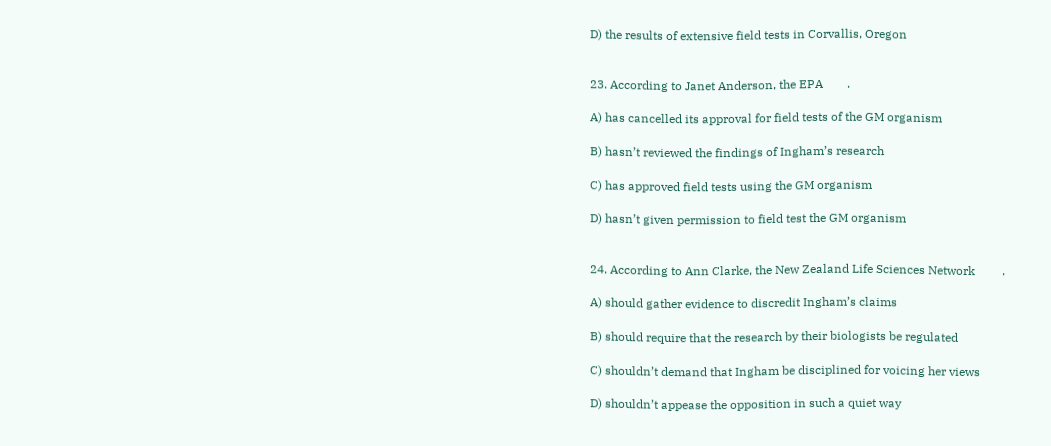D) the results of extensive field tests in Corvallis, Oregon


23. According to Janet Anderson, the EPA        .

A) has cancelled its approval for field tests of the GM organism

B) hasn’t reviewed the findings of Ingham’s research

C) has approved field tests using the GM organism

D) hasn’t given permission to field test the GM organism


24. According to Ann Clarke, the New Zealand Life Sciences Network         .

A) should gather evidence to discredit Ingham’s claims

B) should require that the research by their biologists be regulated

C) shouldn’t demand that Ingham be disciplined for voicing her views

D) shouldn’t appease the opposition in such a quiet way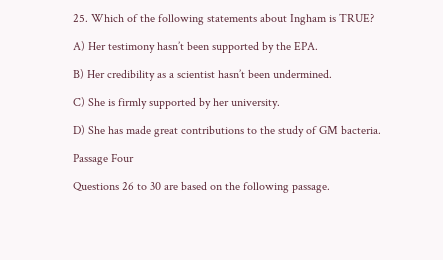25. Which of the following statements about Ingham is TRUE?

A) Her testimony hasn’t been supported by the EPA.

B) Her credibility as a scientist hasn’t been undermined.

C) She is firmly supported by her university.

D) She has made great contributions to the study of GM bacteria.

Passage Four

Questions 26 to 30 are based on the following passage.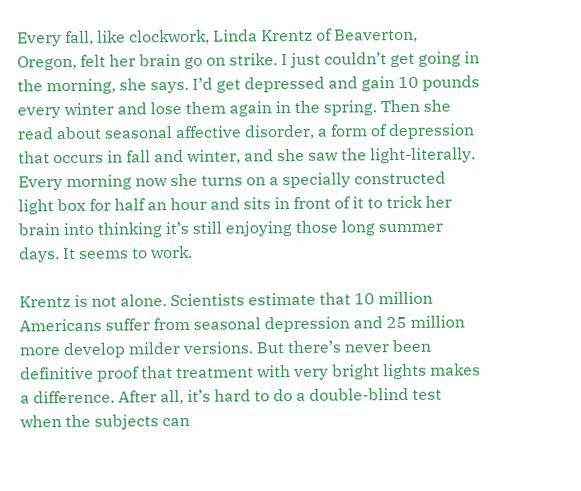Every fall, like clockwork, Linda Krentz of Beaverton, Oregon, felt her brain go on strike. I just couldn’t get going in the morning, she says. I’d get depressed and gain 10 pounds every winter and lose them again in the spring. Then she read about seasonal affective disorder, a form of depression that occurs in fall and winter, and she saw the light-literally. Every morning now she turns on a specially constructed light box for half an hour and sits in front of it to trick her brain into thinking it’s still enjoying those long summer days. It seems to work.

Krentz is not alone. Scientists estimate that 10 million Americans suffer from seasonal depression and 25 million more develop milder versions. But there’s never been definitive proof that treatment with very bright lights makes a difference. After all, it’s hard to do a double-blind test when the subjects can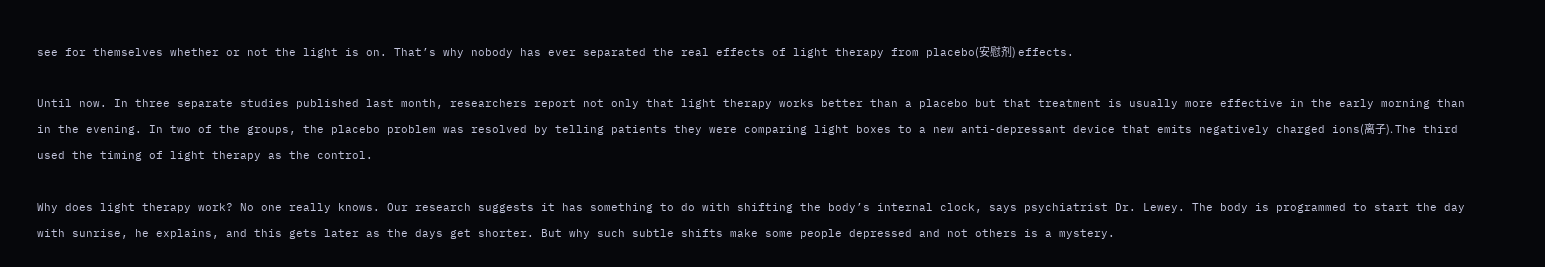see for themselves whether or not the light is on. That’s why nobody has ever separated the real effects of light therapy from placebo(安慰剂) effects.

Until now. In three separate studies published last month, researchers report not only that light therapy works better than a placebo but that treatment is usually more effective in the early morning than in the evening. In two of the groups, the placebo problem was resolved by telling patients they were comparing light boxes to a new anti-depressant device that emits negatively charged ions(离子). The third used the timing of light therapy as the control.

Why does light therapy work? No one really knows. Our research suggests it has something to do with shifting the body’s internal clock, says psychiatrist Dr. Lewey. The body is programmed to start the day with sunrise, he explains, and this gets later as the days get shorter. But why such subtle shifts make some people depressed and not others is a mystery.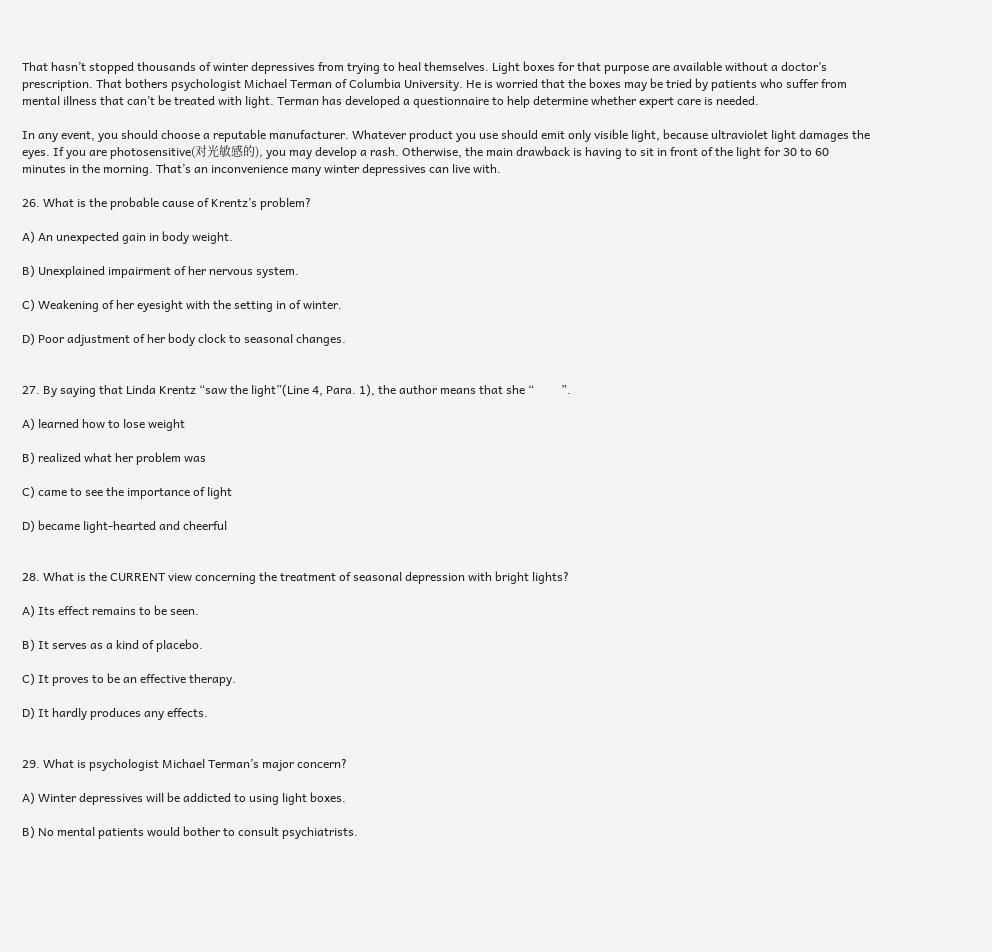That hasn’t stopped thousands of winter depressives from trying to heal themselves. Light boxes for that purpose are available without a doctor’s prescription. That bothers psychologist Michael Terman of Columbia University. He is worried that the boxes may be tried by patients who suffer from mental illness that can’t be treated with light. Terman has developed a questionnaire to help determine whether expert care is needed.

In any event, you should choose a reputable manufacturer. Whatever product you use should emit only visible light, because ultraviolet light damages the eyes. If you are photosensitive(对光敏感的), you may develop a rash. Otherwise, the main drawback is having to sit in front of the light for 30 to 60 minutes in the morning. That’s an inconvenience many winter depressives can live with.

26. What is the probable cause of Krentz’s problem?

A) An unexpected gain in body weight.

B) Unexplained impairment of her nervous system.

C) Weakening of her eyesight with the setting in of winter.

D) Poor adjustment of her body clock to seasonal changes.


27. By saying that Linda Krentz “saw the light”(Line 4, Para. 1), the author means that she “         ”.

A) learned how to lose weight

B) realized what her problem was

C) came to see the importance of light

D) became light-hearted and cheerful


28. What is the CURRENT view concerning the treatment of seasonal depression with bright lights?

A) Its effect remains to be seen.

B) It serves as a kind of placebo.

C) It proves to be an effective therapy.

D) It hardly produces any effects.


29. What is psychologist Michael Terman’s major concern?

A) Winter depressives will be addicted to using light boxes.

B) No mental patients would bother to consult psychiatrists.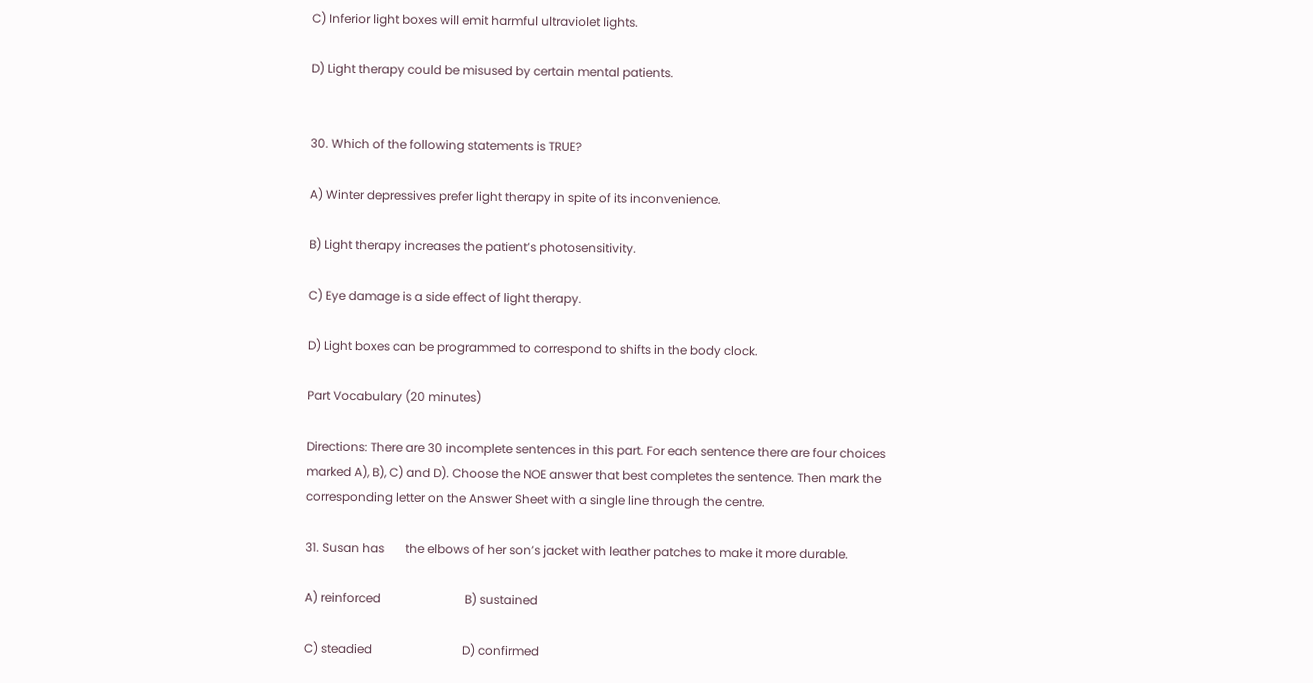C) Inferior light boxes will emit harmful ultraviolet lights.

D) Light therapy could be misused by certain mental patients.


30. Which of the following statements is TRUE?

A) Winter depressives prefer light therapy in spite of its inconvenience.

B) Light therapy increases the patient’s photosensitivity.

C) Eye damage is a side effect of light therapy.

D) Light boxes can be programmed to correspond to shifts in the body clock.

Part Vocabulary (20 minutes)

Directions: There are 30 incomplete sentences in this part. For each sentence there are four choices marked A), B), C) and D). Choose the NOE answer that best completes the sentence. Then mark the corresponding letter on the Answer Sheet with a single line through the centre.

31. Susan has       the elbows of her son’s jacket with leather patches to make it more durable.

A) reinforced                            B) sustained

C) steadied                              D) confirmed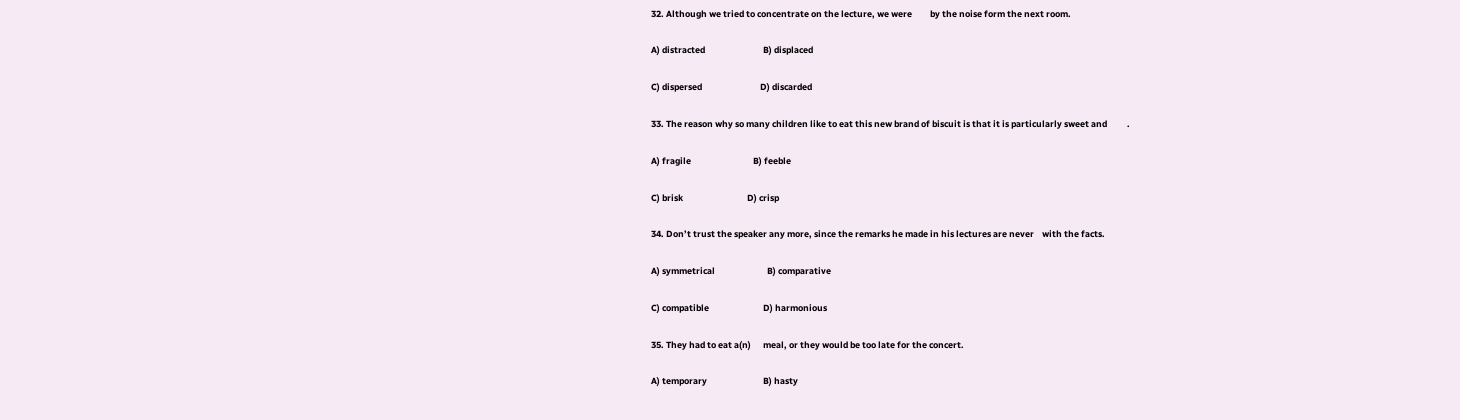32. Although we tried to concentrate on the lecture, we were         by the noise form the next room.

A) distracted                             B) displaced

C) dispersed                             D) discarded

33. The reason why so many children like to eat this new brand of biscuit is that it is particularly sweet and          .

A) fragile                               B) feeble

C) brisk                                D) crisp

34. Don’t trust the speaker any more, since the remarks he made in his lectures are never    with the facts.

A) symmetrical                          B) comparative

C) compatible                           D) harmonious

35. They had to eat a(n)      meal, or they would be too late for the concert.

A) temporary                            B) hasty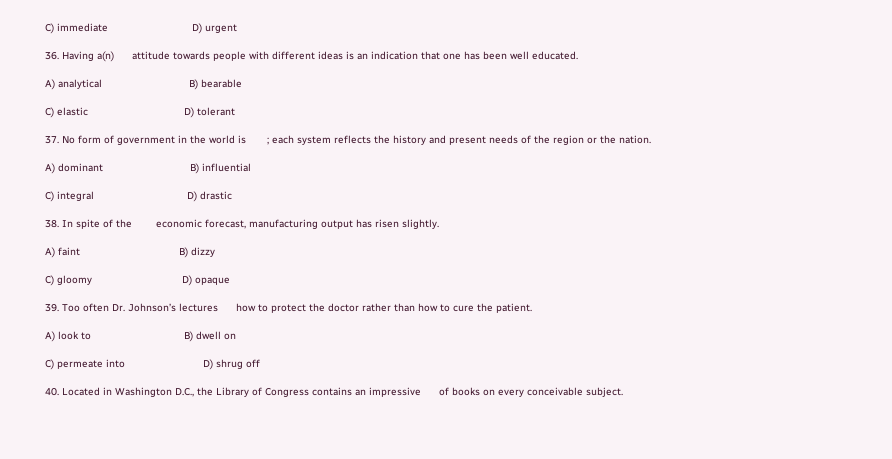C) immediate                            D) urgent

36. Having a(n)      attitude towards people with different ideas is an indication that one has been well educated.

A) analytical                             B) bearable

C) elastic                                D) tolerant

37. No form of government in the world is       ; each system reflects the history and present needs of the region or the nation.

A) dominant                             B) influential

C) integral                               D) drastic

38. In spite of the        economic forecast, manufacturing output has risen slightly.

A) faint                                 B) dizzy

C) gloomy                              D) opaque

39. Too often Dr. Johnson’s lectures      how to protect the doctor rather than how to cure the patient.

A) look to                               B) dwell on

C) permeate into                          D) shrug off

40. Located in Washington D.C., the Library of Congress contains an impressive      of books on every conceivable subject.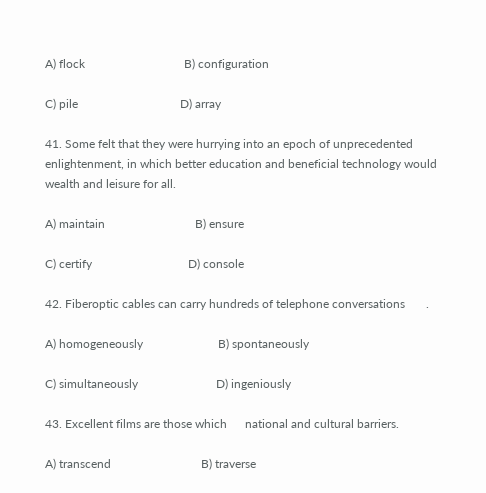A) flock                                 B) configuration

C) pile                                  D) array

41. Some felt that they were hurrying into an epoch of unprecedented enlightenment, in which better education and beneficial technology would      wealth and leisure for all.

A) maintain                              B) ensure

C) certify                                D) console

42. Fiberoptic cables can carry hundreds of telephone conversations       .

A) homogeneously                         B) spontaneously

C) simultaneously                          D) ingeniously

43. Excellent films are those which      national and cultural barriers.

A) transcend                              B) traverse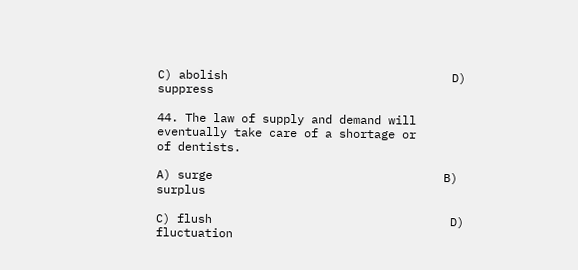C) abolish                                D) suppress

44. The law of supply and demand will eventually take care of a shortage or      of dentists.

A) surge                                 B) surplus

C) flush                                  D) fluctuation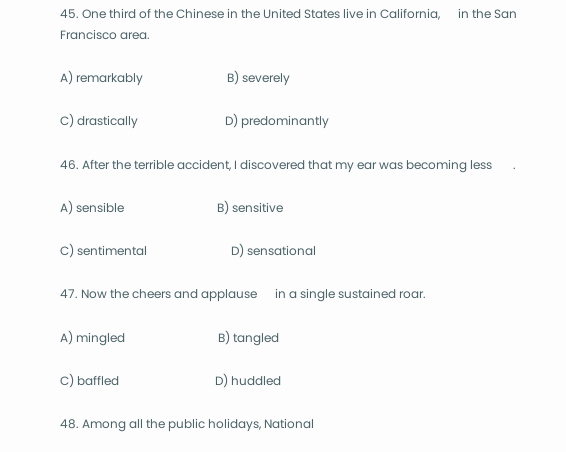45. One third of the Chinese in the United States live in California,      in the San Francisco area.

A) remarkably                            B) severely

C) drastically                             D) predominantly

46. After the terrible accident, I discovered that my ear was becoming less       .

A) sensible                               B) sensitive

C) sentimental                            D) sensational

47. Now the cheers and applause      in a single sustained roar.

A) mingled                               B) tangled

C) baffled                                D) huddled

48. Among all the public holidays, National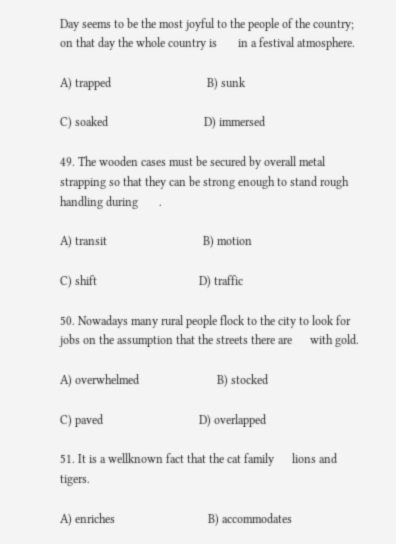Day seems to be the most joyful to the people of the country; on that day the whole country is       in a festival atmosphere.

A) trapped                                B) sunk

C) soaked                                D) immersed

49. The wooden cases must be secured by overall metal strapping so that they can be strong enough to stand rough handling during       .

A) transit                                B) motion

C) shift                                  D) traffic

50. Nowadays many rural people flock to the city to look for jobs on the assumption that the streets there are      with gold.

A) overwhelmed                          B) stocked

C) paved                                D) overlapped

51. It is a wellknown fact that the cat family      lions and tigers.

A) enriches                               B) accommodates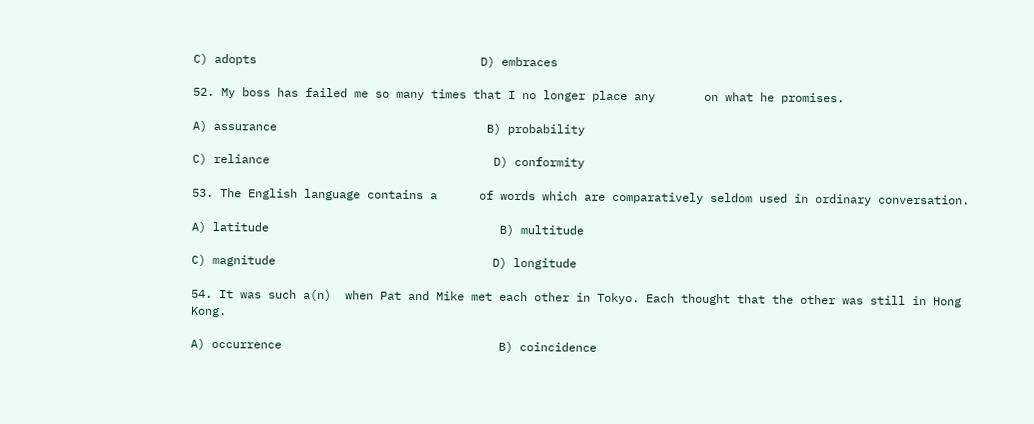C) adopts                                D) embraces

52. My boss has failed me so many times that I no longer place any       on what he promises.

A) assurance                              B) probability

C) reliance                                D) conformity

53. The English language contains a      of words which are comparatively seldom used in ordinary conversation.

A) latitude                                 B) multitude

C) magnitude                               D) longitude

54. It was such a(n)  when Pat and Mike met each other in Tokyo. Each thought that the other was still in Hong Kong.

A) occurrence                               B) coincidence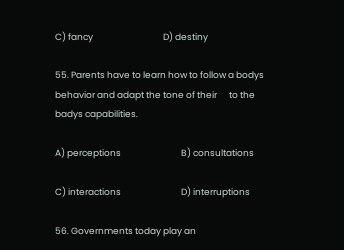C) fancy                                   D) destiny

55. Parents have to learn how to follow a bodys behavior and adapt the tone of their      to the badys capabilities.

A) perceptions                              B) consultations

C) interactions                              D) interruptions

56. Governments today play an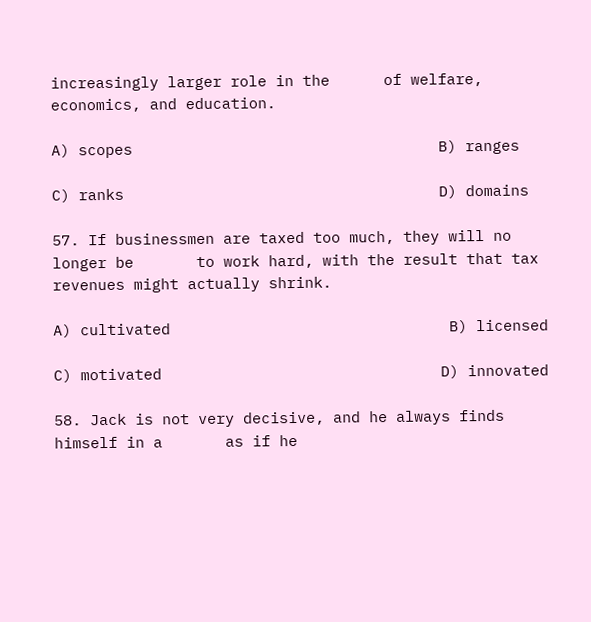increasingly larger role in the      of welfare, economics, and education.

A) scopes                                  B) ranges

C) ranks                                   D) domains

57. If businessmen are taxed too much, they will no longer be       to work hard, with the result that tax revenues might actually shrink.

A) cultivated                               B) licensed

C) motivated                               D) innovated

58. Jack is not very decisive, and he always finds himself in a       as if he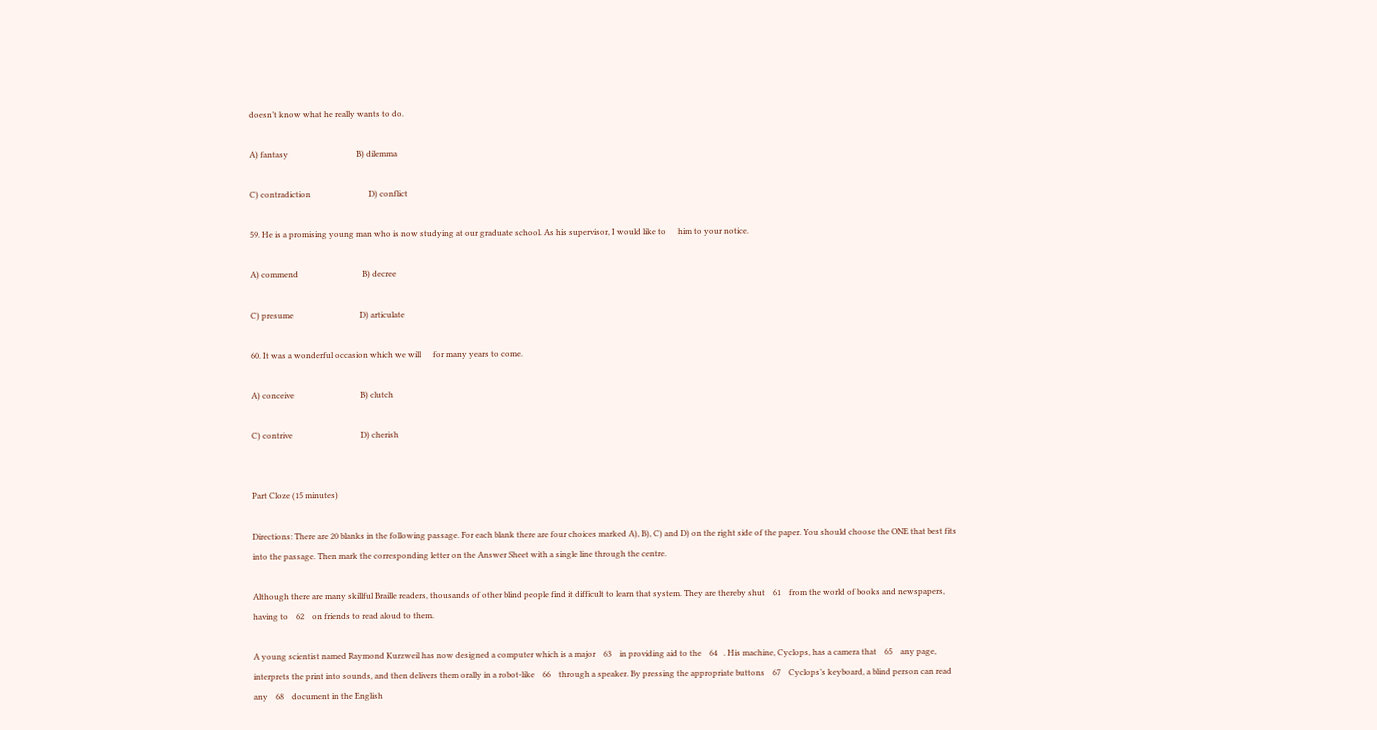doesn’t know what he really wants to do.

A) fantasy                                  B) dilemma

C) contradiction                             D) conflict

59. He is a promising young man who is now studying at our graduate school. As his supervisor, I would like to      him to your notice.

A) commend                                B) decree

C) presume                                 D) articulate

60. It was a wonderful occasion which we will      for many years to come.

A) conceive                                 B) clutch

C) contrive                                  D) cherish


Part Cloze (15 minutes)

Directions: There are 20 blanks in the following passage. For each blank there are four choices marked A), B), C) and D) on the right side of the paper. You should choose the ONE that best fits into the passage. Then mark the corresponding letter on the Answer Sheet with a single line through the centre.

Although there are many skillful Braille readers, thousands of other blind people find it difficult to learn that system. They are thereby shut    61    from the world of books and newspapers, having to    62    on friends to read aloud to them.

A young scientist named Raymond Kurzweil has now designed a computer which is a major    63    in providing aid to the    64   . His machine, Cyclops, has a camera that    65    any page, interprets the print into sounds, and then delivers them orally in a robot-like    66    through a speaker. By pressing the appropriate buttons    67    Cyclops’s keyboard, a blind person can read any    68    document in the English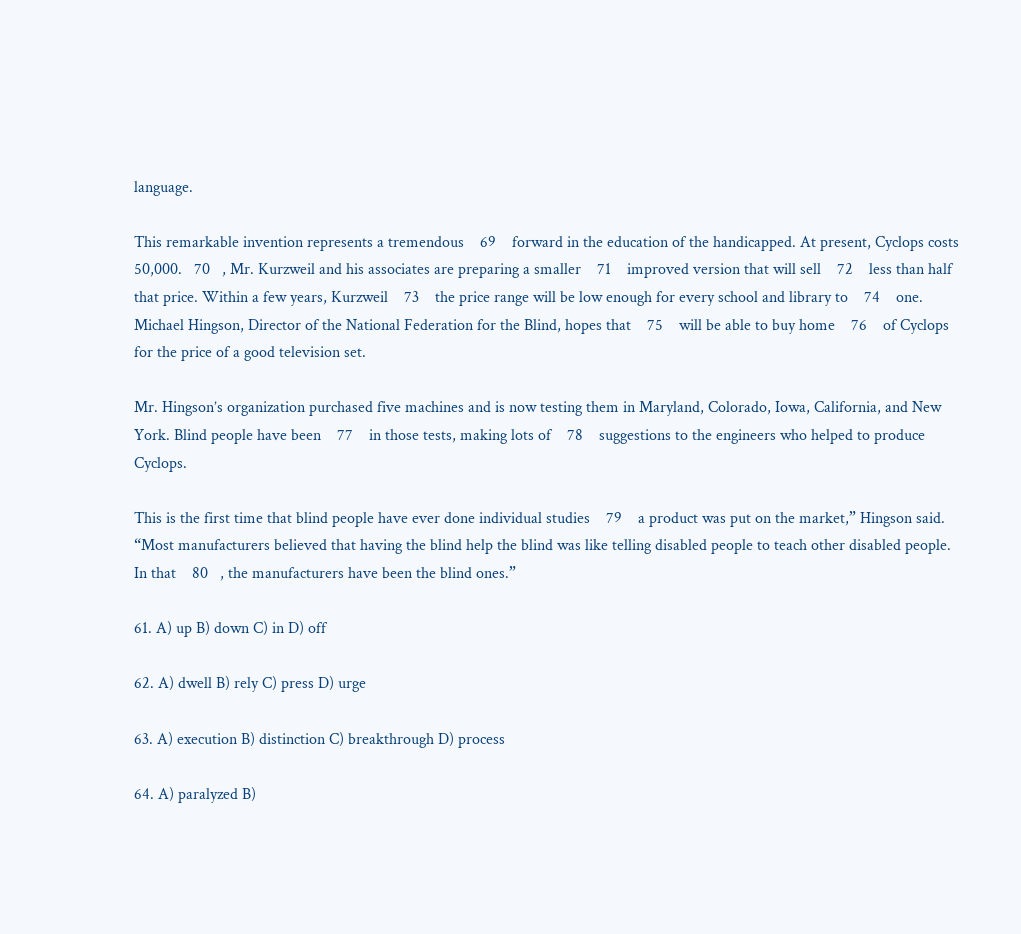language.

This remarkable invention represents a tremendous    69    forward in the education of the handicapped. At present, Cyclops costs 50,000.   70   , Mr. Kurzweil and his associates are preparing a smaller    71    improved version that will sell    72    less than half that price. Within a few years, Kurzweil    73    the price range will be low enough for every school and library to    74    one. Michael Hingson, Director of the National Federation for the Blind, hopes that    75    will be able to buy home    76    of Cyclops for the price of a good television set.

Mr. Hingson’s organization purchased five machines and is now testing them in Maryland, Colorado, Iowa, California, and New York. Blind people have been    77    in those tests, making lots of    78    suggestions to the engineers who helped to produce Cyclops.

This is the first time that blind people have ever done individual studies    79    a product was put on the market,” Hingson said. “Most manufacturers believed that having the blind help the blind was like telling disabled people to teach other disabled people. In that    80   , the manufacturers have been the blind ones.”

61. A) up B) down C) in D) off

62. A) dwell B) rely C) press D) urge

63. A) execution B) distinction C) breakthrough D) process

64. A) paralyzed B)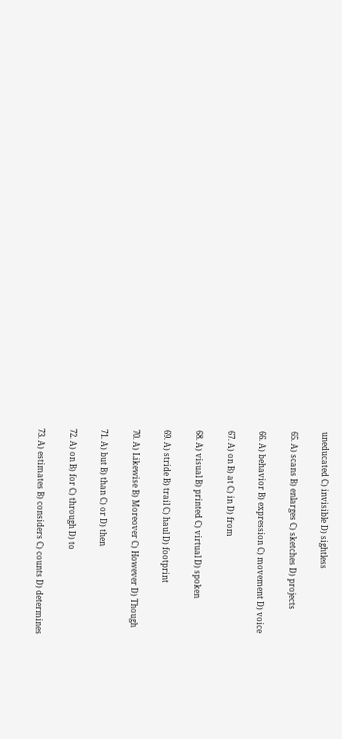uneducated C) invisible D) sightless

65. A) scans B) enlarges C) sketches D) projects

66. A) behavior B) expression C) movement D) voice

67. A) on B) at C) in D) from

68. A) visual B) printed C) virtual D) spoken

69. A) stride B) trail C) haul D) footprint

70. A) Likewise B) Moreover C) However D) Though

71. A) but B) than C) or D) then

72. A) on B) for C) through D) to

73. A) estimates B) considers C) counts D) determines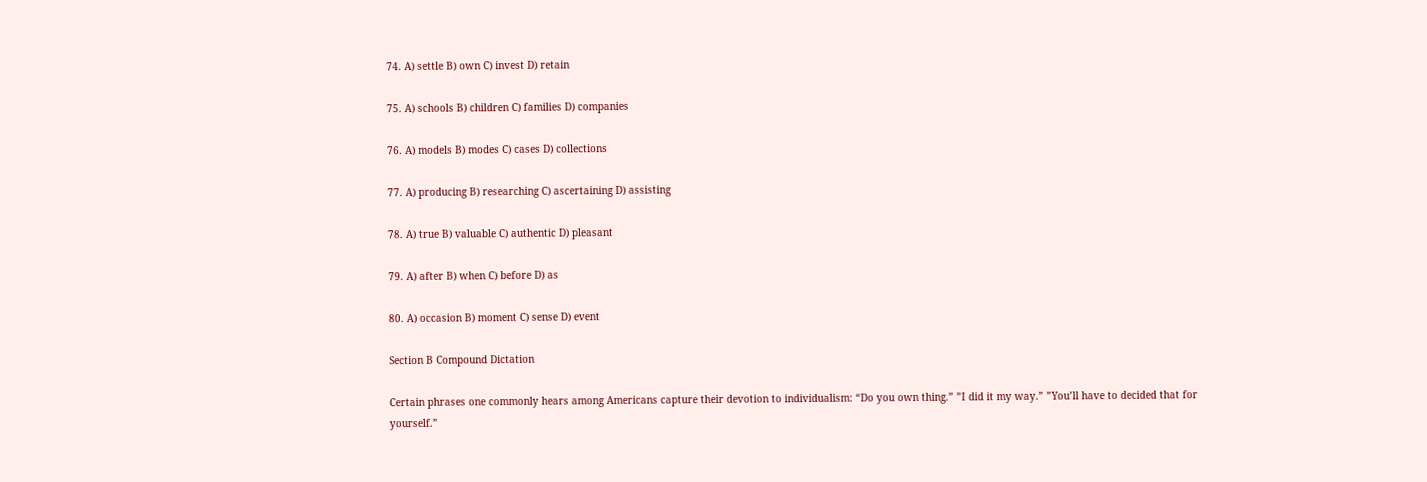74. A) settle B) own C) invest D) retain

75. A) schools B) children C) families D) companies

76. A) models B) modes C) cases D) collections

77. A) producing B) researching C) ascertaining D) assisting

78. A) true B) valuable C) authentic D) pleasant

79. A) after B) when C) before D) as

80. A) occasion B) moment C) sense D) event

Section B Compound Dictation

Certain phrases one commonly hears among Americans capture their devotion to individualism: “Do you own thing.” ”I did it my way.” ”You’ll have to decided that for yourself.”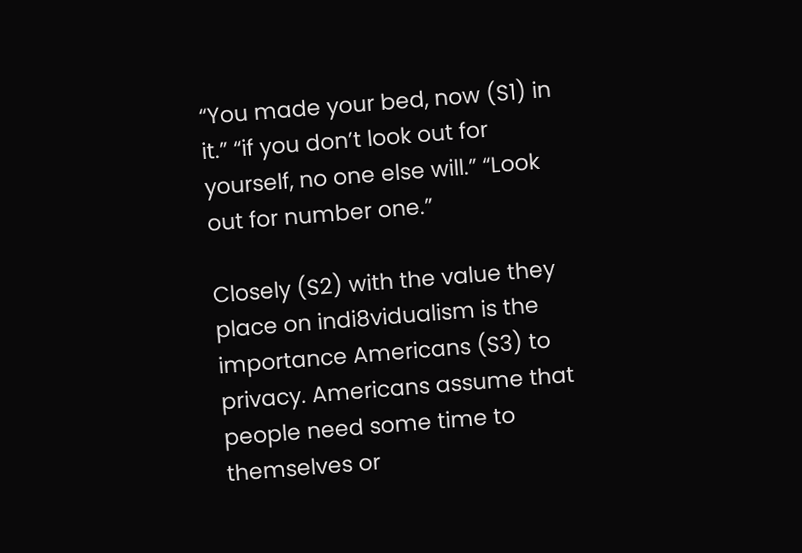“You made your bed, now (S1) in it.” “if you don’t look out for yourself, no one else will.” “Look out for number one.”

Closely (S2) with the value they place on indi8vidualism is the importance Americans (S3) to privacy. Americans assume that people need some time to themselves or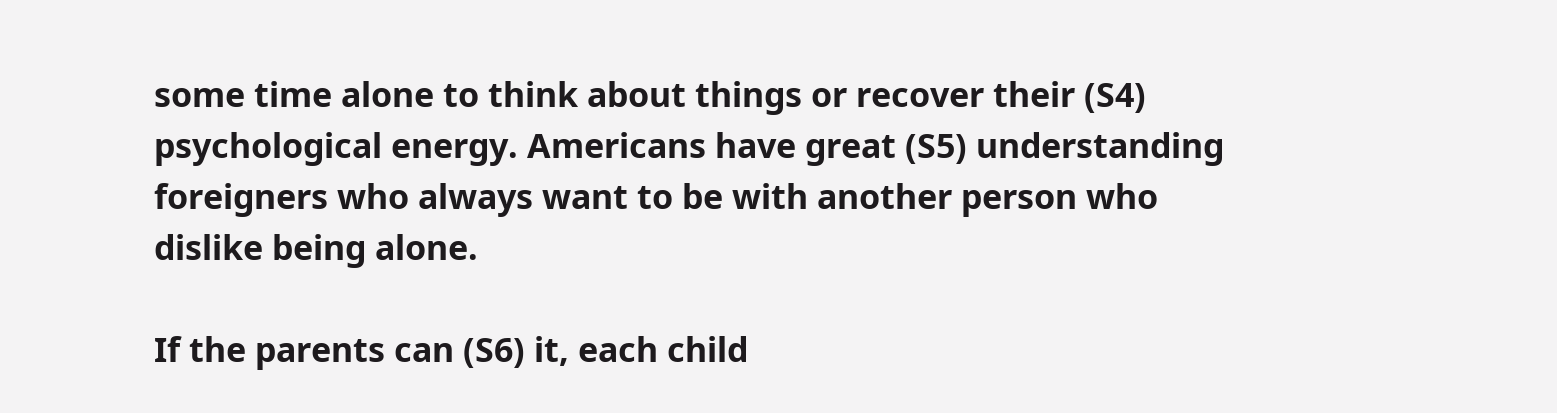some time alone to think about things or recover their (S4) psychological energy. Americans have great (S5) understanding foreigners who always want to be with another person who dislike being alone.

If the parents can (S6) it, each child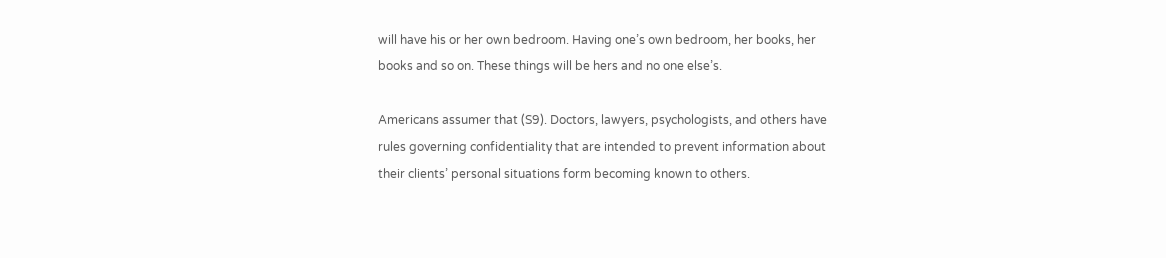will have his or her own bedroom. Having one’s own bedroom, her books, her books and so on. These things will be hers and no one else’s.

Americans assumer that (S9). Doctors, lawyers, psychologists, and others have rules governing confidentiality that are intended to prevent information about their clients’ personal situations form becoming known to others.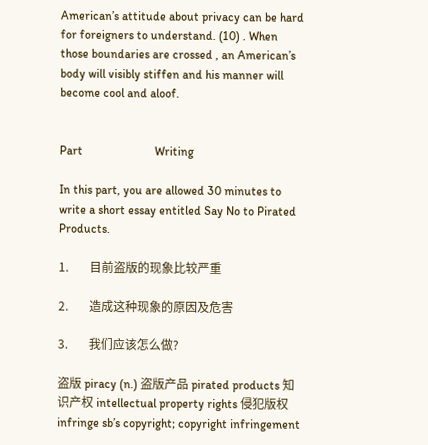American’s attitude about privacy can be hard for foreigners to understand. (10) . When those boundaries are crossed , an American’s body will visibly stiffen and his manner will become cool and aloof.


Part                        Writing

In this part, you are allowed 30 minutes to write a short essay entitled Say No to Pirated Products.

1.       目前盗版的现象比较严重

2.       造成这种现象的原因及危害

3.       我们应该怎么做?

盗版 piracy (n.) 盗版产品 pirated products 知识产权 intellectual property rights 侵犯版权 infringe sb’s copyright; copyright infringement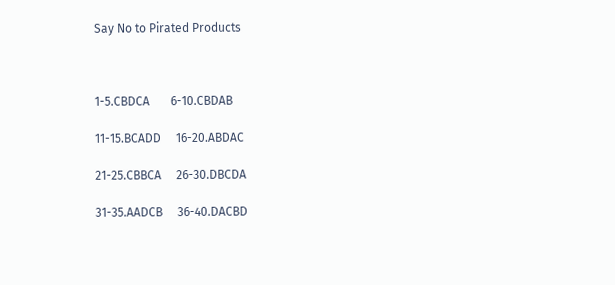Say No to Pirated Products



1-5.CBDCA       6-10.CBDAB

11-15.BCADD     16-20.ABDAC

21-25.CBBCA     26-30.DBCDA

31-35.AADCB     36-40.DACBD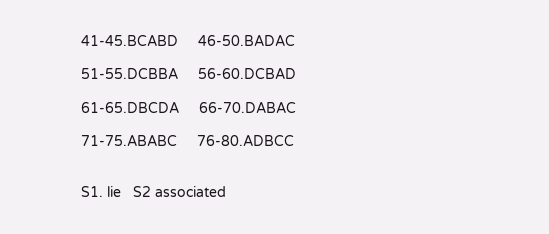41-45.BCABD     46-50.BADAC

51-55.DCBBA     56-60.DCBAD

61-65.DBCDA     66-70.DABAC

71-75.ABABC     76-80.ADBCC


S1. lie   S2 associated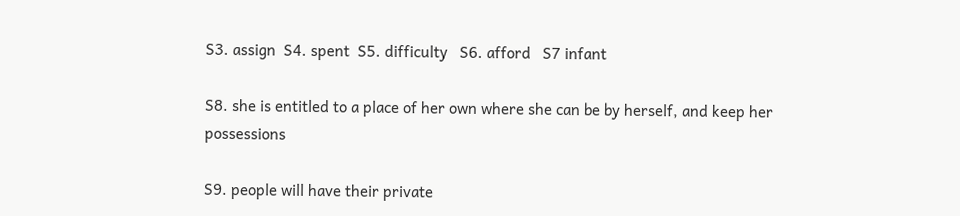S3. assign  S4. spent  S5. difficulty   S6. afford   S7 infant

S8. she is entitled to a place of her own where she can be by herself, and keep her possessions

S9. people will have their private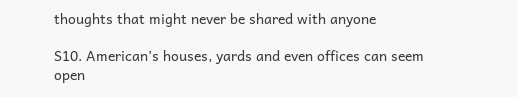thoughts that might never be shared with anyone

S10. American’s houses, yards and even offices can seem open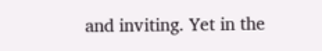and inviting. Yet in the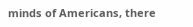minds of Americans, there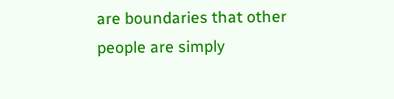are boundaries that other people are simply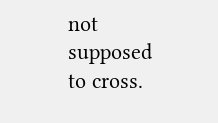not supposed to cross.